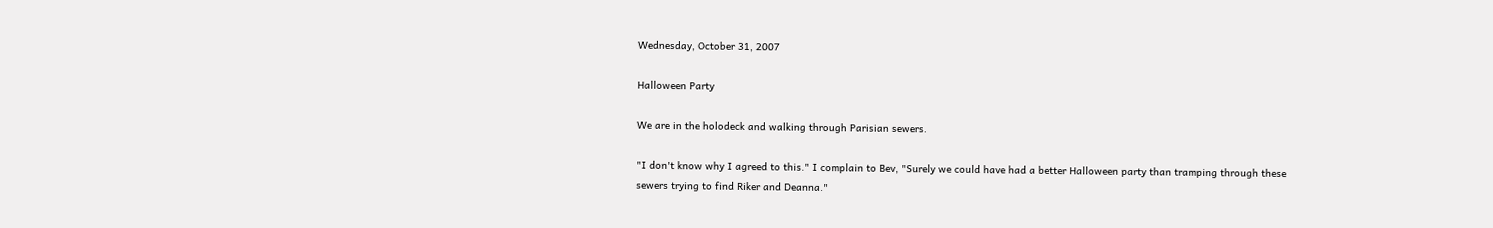Wednesday, October 31, 2007

Halloween Party

We are in the holodeck and walking through Parisian sewers.

"I don't know why I agreed to this." I complain to Bev, "Surely we could have had a better Halloween party than tramping through these sewers trying to find Riker and Deanna."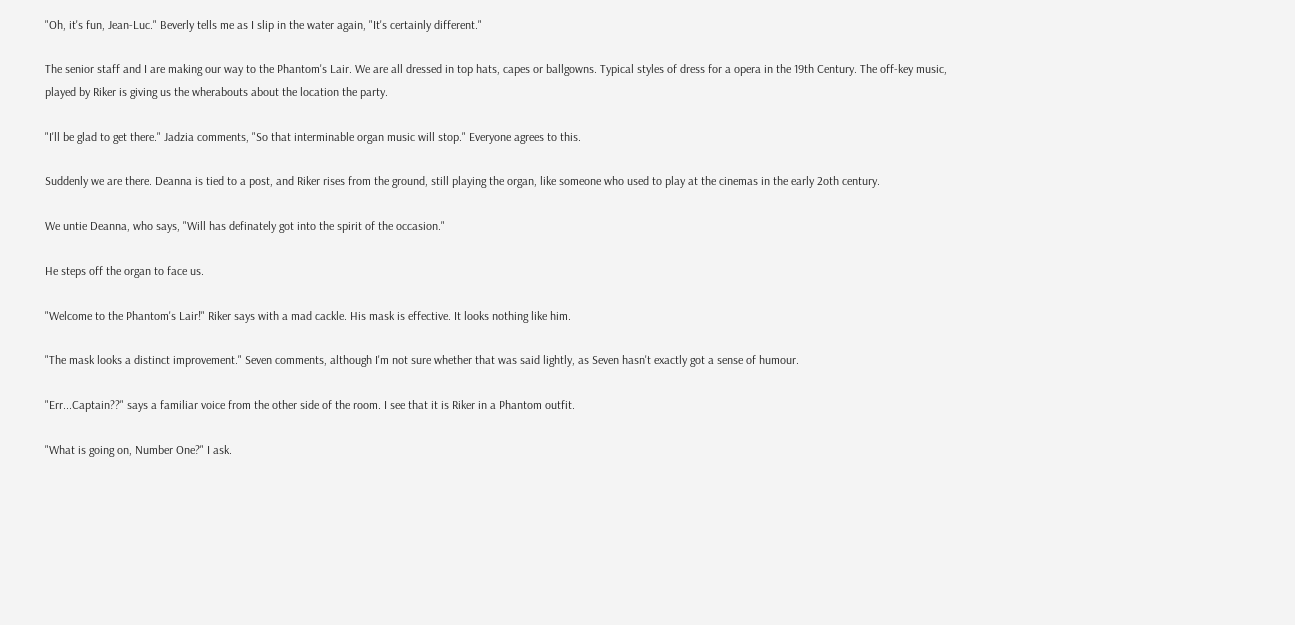"Oh, it's fun, Jean-Luc." Beverly tells me as I slip in the water again, "It's certainly different."

The senior staff and I are making our way to the Phantom's Lair. We are all dressed in top hats, capes or ballgowns. Typical styles of dress for a opera in the 19th Century. The off-key music, played by Riker is giving us the wherabouts about the location the party.

"I'll be glad to get there." Jadzia comments, "So that interminable organ music will stop." Everyone agrees to this.

Suddenly we are there. Deanna is tied to a post, and Riker rises from the ground, still playing the organ, like someone who used to play at the cinemas in the early 2oth century.

We untie Deanna, who says, "Will has definately got into the spirit of the occasion."

He steps off the organ to face us.

"Welcome to the Phantom's Lair!" Riker says with a mad cackle. His mask is effective. It looks nothing like him.

"The mask looks a distinct improvement." Seven comments, although I'm not sure whether that was said lightly, as Seven hasn't exactly got a sense of humour.

"Err...Captain??" says a familiar voice from the other side of the room. I see that it is Riker in a Phantom outfit.

"What is going on, Number One?" I ask.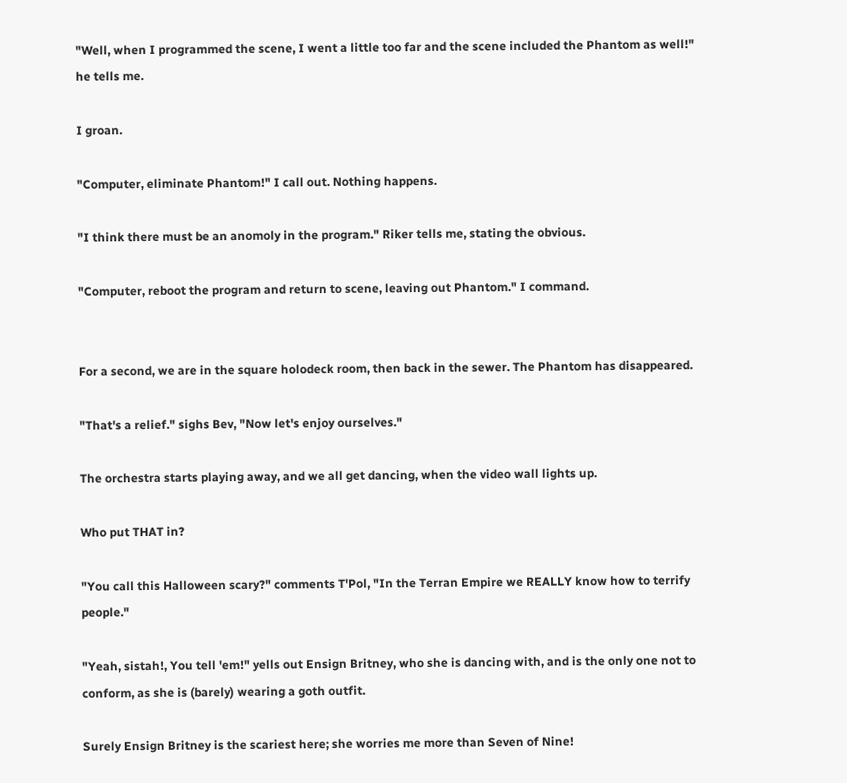"Well, when I programmed the scene, I went a little too far and the scene included the Phantom as well!" he tells me.

I groan.

"Computer, eliminate Phantom!" I call out. Nothing happens.

"I think there must be an anomoly in the program." Riker tells me, stating the obvious.

"Computer, reboot the program and return to scene, leaving out Phantom." I command.


For a second, we are in the square holodeck room, then back in the sewer. The Phantom has disappeared.

"That's a relief." sighs Bev, "Now let's enjoy ourselves."

The orchestra starts playing away, and we all get dancing, when the video wall lights up.

Who put THAT in?

"You call this Halloween scary?" comments T'Pol, "In the Terran Empire we REALLY know how to terrify people."

"Yeah, sistah!, You tell 'em!" yells out Ensign Britney, who she is dancing with, and is the only one not to conform, as she is (barely) wearing a goth outfit.

Surely Ensign Britney is the scariest here; she worries me more than Seven of Nine!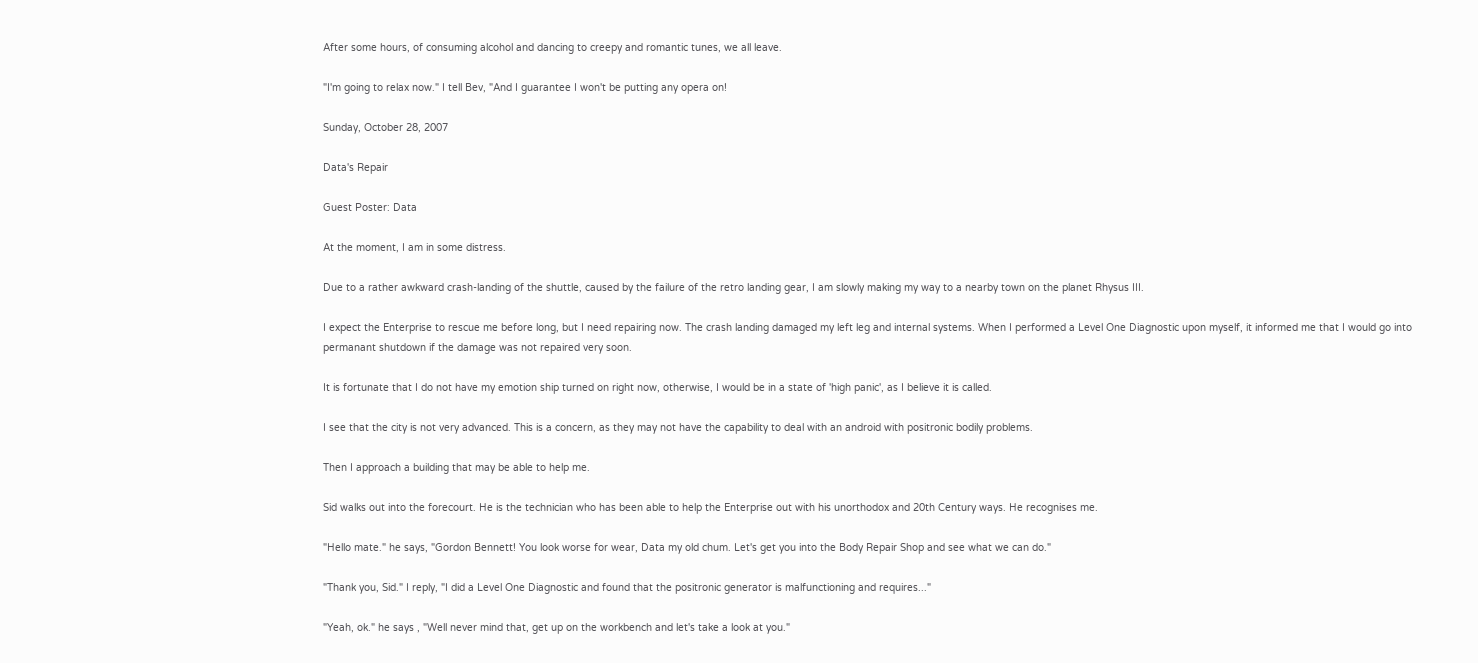After some hours, of consuming alcohol and dancing to creepy and romantic tunes, we all leave.

"I'm going to relax now." I tell Bev, "And I guarantee I won't be putting any opera on!

Sunday, October 28, 2007

Data's Repair

Guest Poster: Data

At the moment, I am in some distress.

Due to a rather awkward crash-landing of the shuttle, caused by the failure of the retro landing gear, I am slowly making my way to a nearby town on the planet Rhysus III.

I expect the Enterprise to rescue me before long, but I need repairing now. The crash landing damaged my left leg and internal systems. When I performed a Level One Diagnostic upon myself, it informed me that I would go into permanant shutdown if the damage was not repaired very soon.

It is fortunate that I do not have my emotion ship turned on right now, otherwise, I would be in a state of 'high panic', as I believe it is called.

I see that the city is not very advanced. This is a concern, as they may not have the capability to deal with an android with positronic bodily problems.

Then I approach a building that may be able to help me.

Sid walks out into the forecourt. He is the technician who has been able to help the Enterprise out with his unorthodox and 20th Century ways. He recognises me.

"Hello mate." he says, "Gordon Bennett! You look worse for wear, Data my old chum. Let's get you into the Body Repair Shop and see what we can do."

"Thank you, Sid." I reply, "I did a Level One Diagnostic and found that the positronic generator is malfunctioning and requires..."

"Yeah, ok." he says , "Well never mind that, get up on the workbench and let's take a look at you."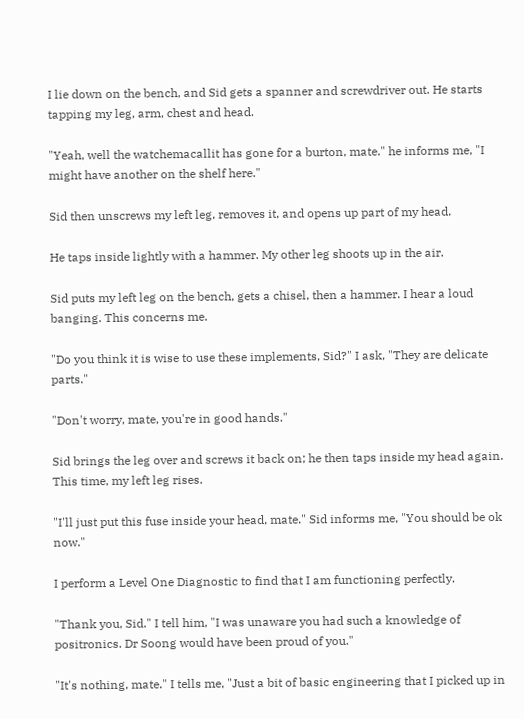I lie down on the bench, and Sid gets a spanner and screwdriver out. He starts tapping my leg, arm, chest and head.

"Yeah, well the watchemacallit has gone for a burton, mate." he informs me, "I might have another on the shelf here."

Sid then unscrews my left leg, removes it, and opens up part of my head.

He taps inside lightly with a hammer. My other leg shoots up in the air.

Sid puts my left leg on the bench, gets a chisel, then a hammer. I hear a loud banging. This concerns me.

"Do you think it is wise to use these implements, Sid?" I ask, "They are delicate parts."

"Don't worry, mate, you're in good hands."

Sid brings the leg over and screws it back on; he then taps inside my head again. This time, my left leg rises.

"I'll just put this fuse inside your head, mate." Sid informs me, "You should be ok now."

I perform a Level One Diagnostic to find that I am functioning perfectly.

"Thank you, Sid." I tell him, "I was unaware you had such a knowledge of positronics. Dr Soong would have been proud of you."

"It's nothing, mate." I tells me, "Just a bit of basic engineering that I picked up in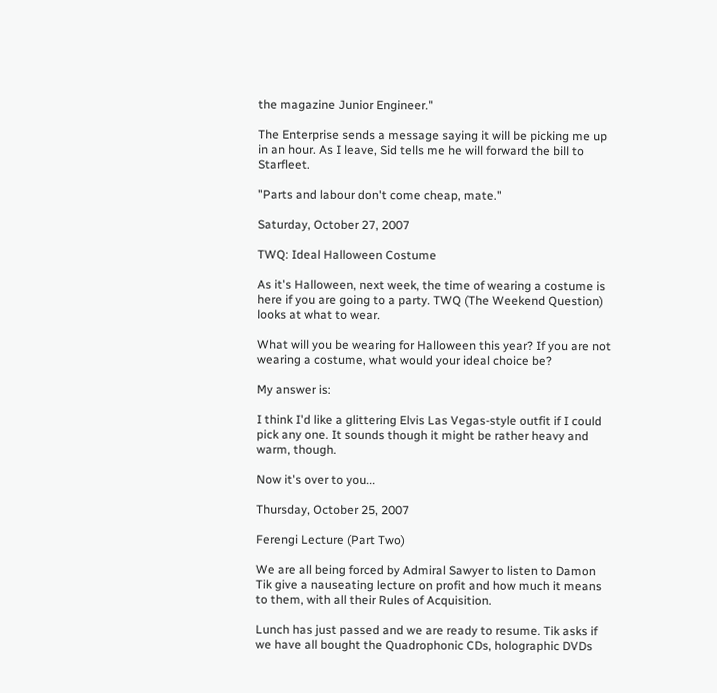the magazine Junior Engineer."

The Enterprise sends a message saying it will be picking me up in an hour. As I leave, Sid tells me he will forward the bill to Starfleet.

"Parts and labour don't come cheap, mate."

Saturday, October 27, 2007

TWQ: Ideal Halloween Costume

As it's Halloween, next week, the time of wearing a costume is here if you are going to a party. TWQ (The Weekend Question) looks at what to wear.

What will you be wearing for Halloween this year? If you are not wearing a costume, what would your ideal choice be?

My answer is:

I think I'd like a glittering Elvis Las Vegas-style outfit if I could pick any one. It sounds though it might be rather heavy and warm, though.

Now it's over to you...

Thursday, October 25, 2007

Ferengi Lecture (Part Two)

We are all being forced by Admiral Sawyer to listen to Damon Tik give a nauseating lecture on profit and how much it means to them, with all their Rules of Acquisition.

Lunch has just passed and we are ready to resume. Tik asks if we have all bought the Quadrophonic CDs, holographic DVDs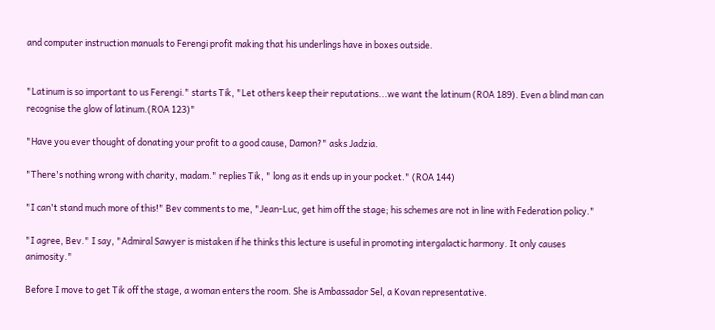and computer instruction manuals to Ferengi profit making that his underlings have in boxes outside.


"Latinum is so important to us Ferengi." starts Tik, "Let others keep their reputations...we want the latinum (ROA 189). Even a blind man can recognise the glow of latinum.(ROA 123)"

"Have you ever thought of donating your profit to a good cause, Damon?" asks Jadzia.

"There's nothing wrong with charity, madam." replies Tik, " long as it ends up in your pocket." (ROA 144)

"I can't stand much more of this!" Bev comments to me, "Jean-Luc, get him off the stage; his schemes are not in line with Federation policy."

"I agree, Bev." I say, "Admiral Sawyer is mistaken if he thinks this lecture is useful in promoting intergalactic harmony. It only causes animosity."

Before I move to get Tik off the stage, a woman enters the room. She is Ambassador Sel, a Kovan representative.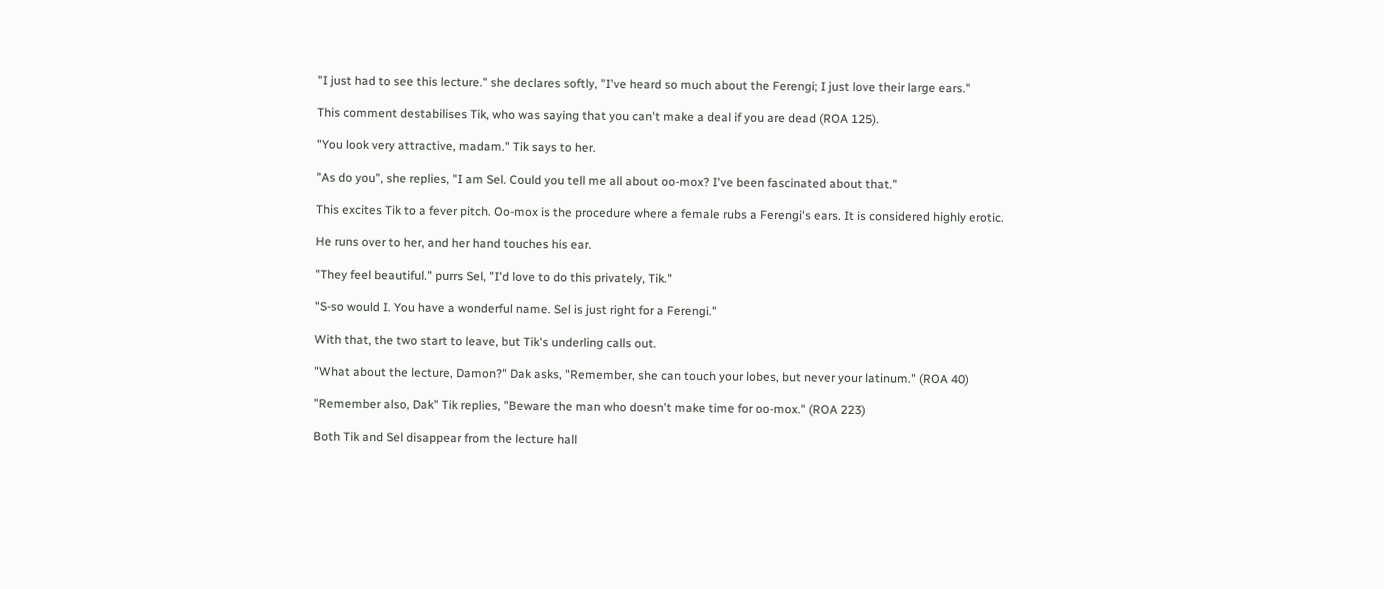"I just had to see this lecture." she declares softly, "I've heard so much about the Ferengi; I just love their large ears."

This comment destabilises Tik, who was saying that you can't make a deal if you are dead (ROA 125).

"You look very attractive, madam." Tik says to her.

"As do you", she replies, "I am Sel. Could you tell me all about oo-mox? I've been fascinated about that."

This excites Tik to a fever pitch. Oo-mox is the procedure where a female rubs a Ferengi's ears. It is considered highly erotic.

He runs over to her, and her hand touches his ear.

"They feel beautiful." purrs Sel, "I'd love to do this privately, Tik."

"S-so would I. You have a wonderful name. Sel is just right for a Ferengi."

With that, the two start to leave, but Tik's underling calls out.

"What about the lecture, Damon?" Dak asks, "Remember, she can touch your lobes, but never your latinum." (ROA 40)

"Remember also, Dak" Tik replies, "Beware the man who doesn't make time for oo-mox." (ROA 223)

Both Tik and Sel disappear from the lecture hall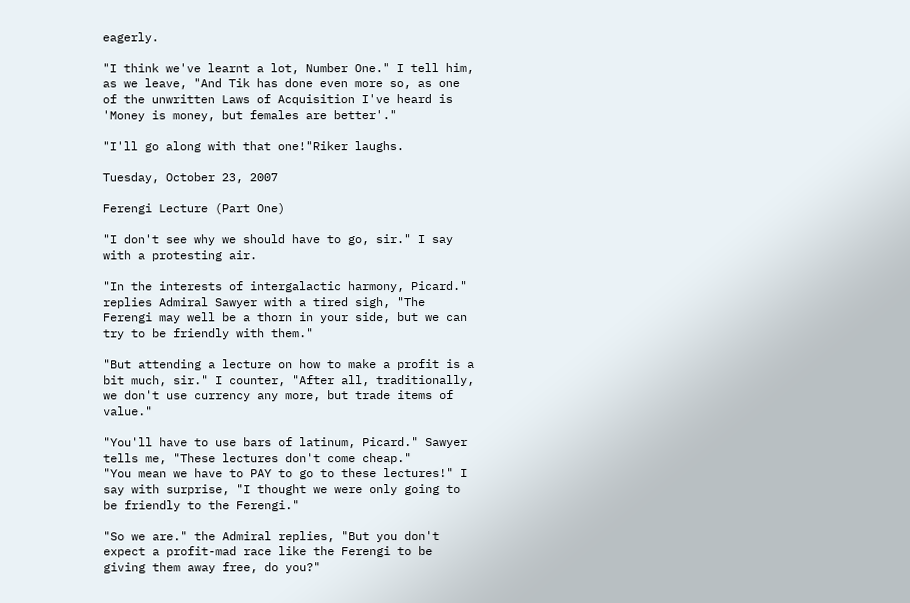eagerly.

"I think we've learnt a lot, Number One." I tell him, as we leave, "And Tik has done even more so, as one of the unwritten Laws of Acquisition I've heard is 'Money is money, but females are better'."

"I'll go along with that one!"Riker laughs.

Tuesday, October 23, 2007

Ferengi Lecture (Part One)

"I don't see why we should have to go, sir." I say with a protesting air.

"In the interests of intergalactic harmony, Picard." replies Admiral Sawyer with a tired sigh, "The Ferengi may well be a thorn in your side, but we can try to be friendly with them."

"But attending a lecture on how to make a profit is a bit much, sir." I counter, "After all, traditionally, we don't use currency any more, but trade items of value."

"You'll have to use bars of latinum, Picard." Sawyer tells me, "These lectures don't come cheap."
"You mean we have to PAY to go to these lectures!" I say with surprise, "I thought we were only going to be friendly to the Ferengi."

"So we are." the Admiral replies, "But you don't expect a profit-mad race like the Ferengi to be giving them away free, do you?"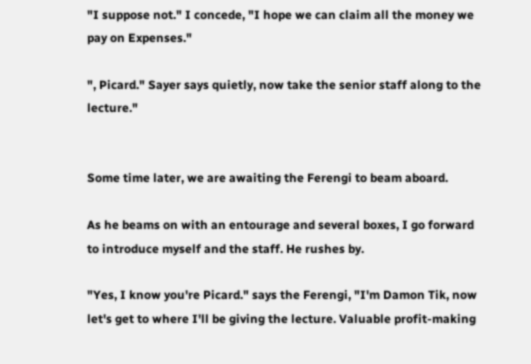"I suppose not." I concede, "I hope we can claim all the money we pay on Expenses."

", Picard." Sayer says quietly, now take the senior staff along to the lecture."


Some time later, we are awaiting the Ferengi to beam aboard.

As he beams on with an entourage and several boxes, I go forward to introduce myself and the staff. He rushes by.

"Yes, I know you're Picard." says the Ferengi, "I'm Damon Tik, now let's get to where I'll be giving the lecture. Valuable profit-making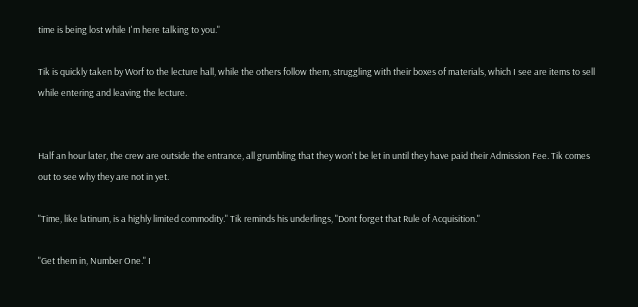time is being lost while I'm here talking to you."

Tik is quickly taken by Worf to the lecture hall, while the others follow them, struggling with their boxes of materials, which I see are items to sell while entering and leaving the lecture.


Half an hour later, the crew are outside the entrance, all grumbling that they won't be let in until they have paid their Admission Fee. Tik comes out to see why they are not in yet.

"Time, like latinum, is a highly limited commodity." Tik reminds his underlings, "Dont forget that Rule of Acquisition."

"Get them in, Number One." I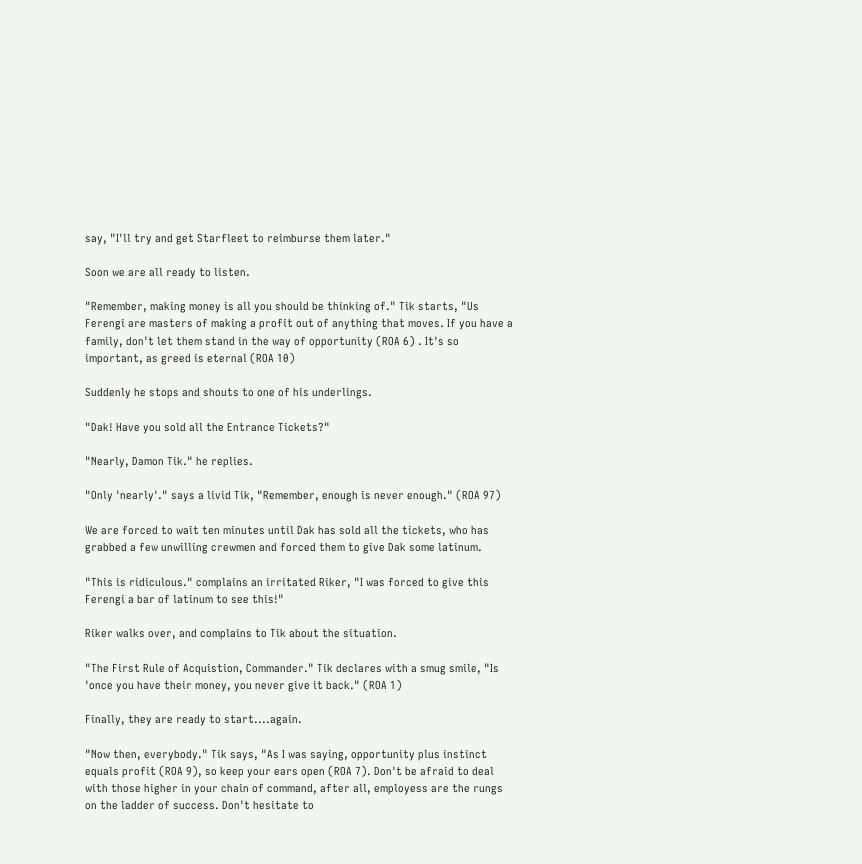say, "I'll try and get Starfleet to reimburse them later."

Soon we are all ready to listen.

"Remember, making money is all you should be thinking of." Tik starts, "Us Ferengi are masters of making a profit out of anything that moves. If you have a family, don't let them stand in the way of opportunity (ROA 6) . It's so important, as greed is eternal (ROA 10)

Suddenly he stops and shouts to one of his underlings.

"Dak! Have you sold all the Entrance Tickets?"

"Nearly, Damon Tik." he replies.

"Only 'nearly'." says a livid Tik, "Remember, enough is never enough." (ROA 97)

We are forced to wait ten minutes until Dak has sold all the tickets, who has grabbed a few unwilling crewmen and forced them to give Dak some latinum.

"This is ridiculous." complains an irritated Riker, "I was forced to give this Ferengi a bar of latinum to see this!"

Riker walks over, and complains to Tik about the situation.

"The First Rule of Acquistion, Commander." Tik declares with a smug smile, "Is 'once you have their money, you never give it back." (ROA 1)

Finally, they are ready to start....again.

"Now then, everybody." Tik says, "As I was saying, opportunity plus instinct equals profit (ROA 9), so keep your ears open (ROA 7). Don't be afraid to deal with those higher in your chain of command, after all, employess are the rungs on the ladder of success. Don't hesitate to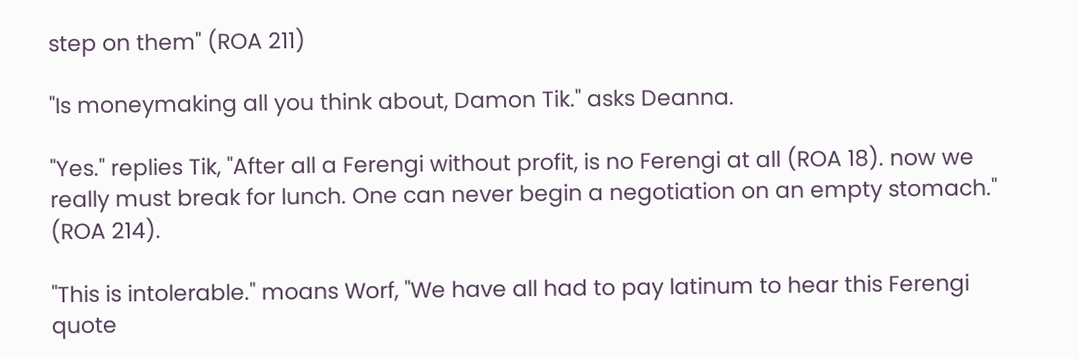step on them" (ROA 211)

"Is moneymaking all you think about, Damon Tik." asks Deanna.

"Yes." replies Tik, "After all a Ferengi without profit, is no Ferengi at all (ROA 18). now we really must break for lunch. One can never begin a negotiation on an empty stomach." (ROA 214).

"This is intolerable." moans Worf, "We have all had to pay latinum to hear this Ferengi quote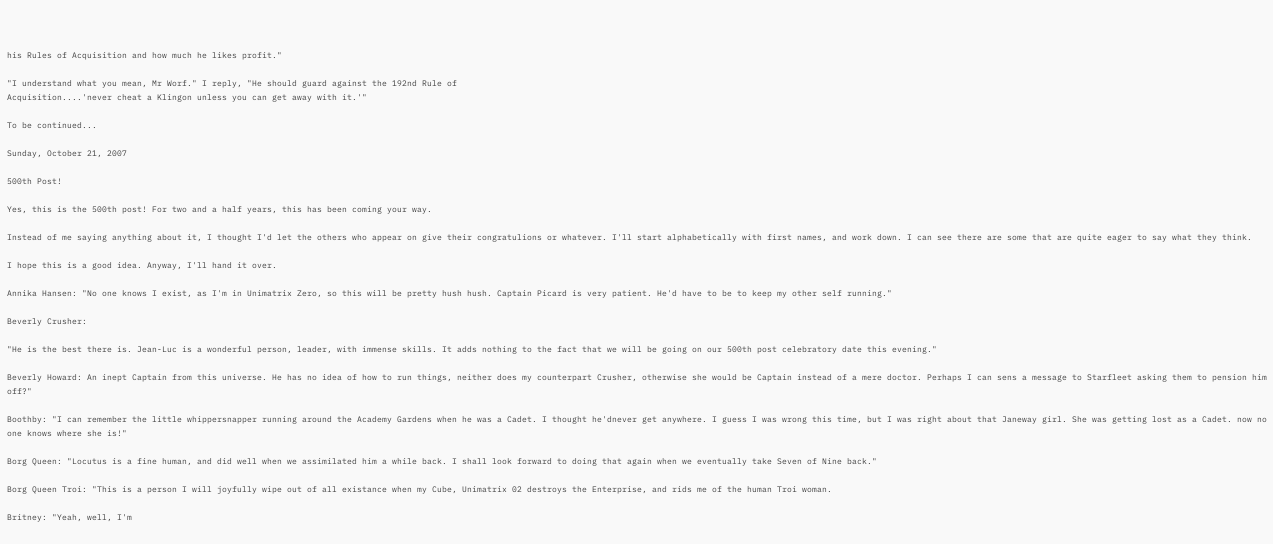his Rules of Acquisition and how much he likes profit."

"I understand what you mean, Mr Worf." I reply, "He should guard against the 192nd Rule of
Acquisition....'never cheat a Klingon unless you can get away with it.'"

To be continued...

Sunday, October 21, 2007

500th Post!

Yes, this is the 500th post! For two and a half years, this has been coming your way.

Instead of me saying anything about it, I thought I'd let the others who appear on give their congratulions or whatever. I'll start alphabetically with first names, and work down. I can see there are some that are quite eager to say what they think.

I hope this is a good idea. Anyway, I'll hand it over.

Annika Hansen: "No one knows I exist, as I'm in Unimatrix Zero, so this will be pretty hush hush. Captain Picard is very patient. He'd have to be to keep my other self running."

Beverly Crusher:

"He is the best there is. Jean-Luc is a wonderful person, leader, with immense skills. It adds nothing to the fact that we will be going on our 500th post celebratory date this evening."

Beverly Howard: An inept Captain from this universe. He has no idea of how to run things, neither does my counterpart Crusher, otherwise she would be Captain instead of a mere doctor. Perhaps I can sens a message to Starfleet asking them to pension him off?"

Boothby: "I can remember the little whippersnapper running around the Academy Gardens when he was a Cadet. I thought he'dnever get anywhere. I guess I was wrong this time, but I was right about that Janeway girl. She was getting lost as a Cadet. now no one knows where she is!"

Borg Queen: "Locutus is a fine human, and did well when we assimilated him a while back. I shall look forward to doing that again when we eventually take Seven of Nine back."

Borg Queen Troi: "This is a person I will joyfully wipe out of all existance when my Cube, Unimatrix 02 destroys the Enterprise, and rids me of the human Troi woman.

Britney: "Yeah, well, I'm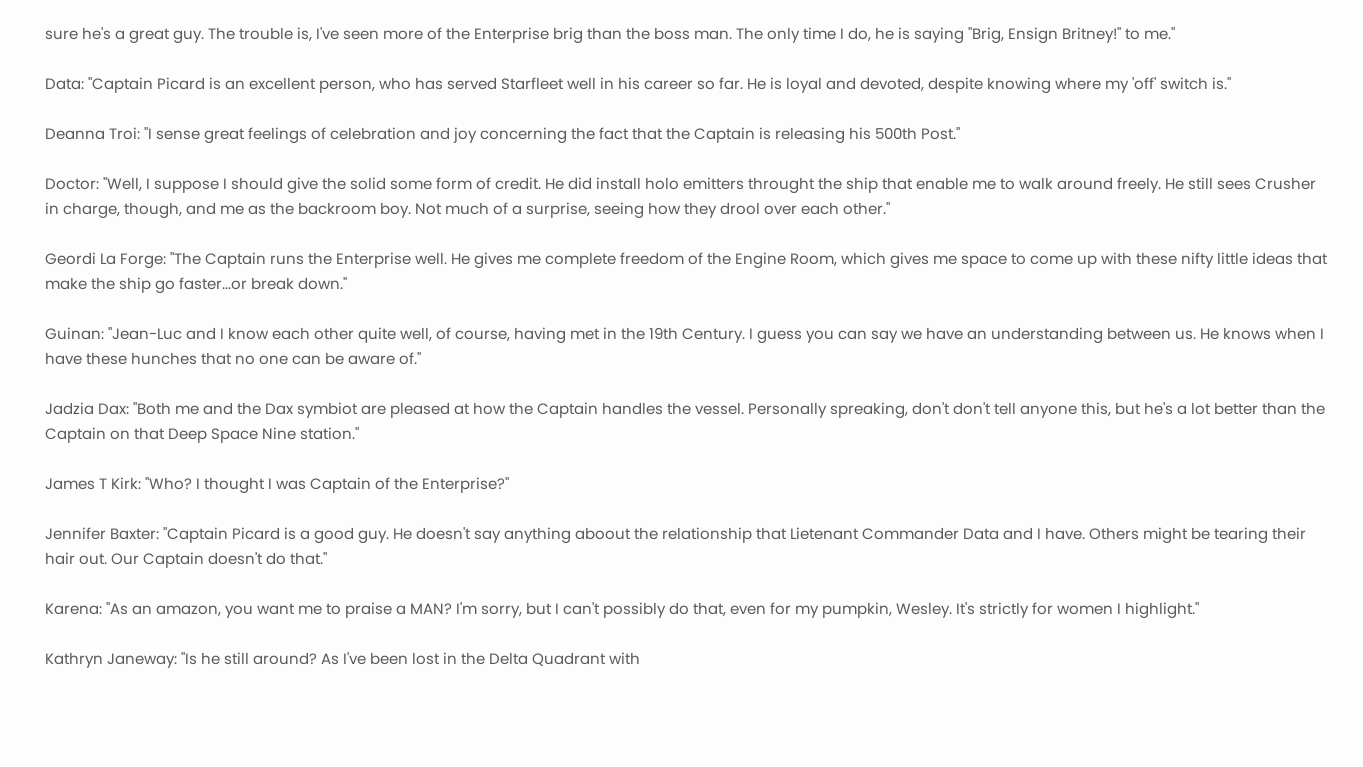sure he's a great guy. The trouble is, I've seen more of the Enterprise brig than the boss man. The only time I do, he is saying "Brig, Ensign Britney!" to me."

Data: "Captain Picard is an excellent person, who has served Starfleet well in his career so far. He is loyal and devoted, despite knowing where my 'off' switch is."

Deanna Troi: "I sense great feelings of celebration and joy concerning the fact that the Captain is releasing his 500th Post."

Doctor: "Well, I suppose I should give the solid some form of credit. He did install holo emitters throught the ship that enable me to walk around freely. He still sees Crusher in charge, though, and me as the backroom boy. Not much of a surprise, seeing how they drool over each other."

Geordi La Forge: "The Captain runs the Enterprise well. He gives me complete freedom of the Engine Room, which gives me space to come up with these nifty little ideas that make the ship go faster...or break down."

Guinan: "Jean-Luc and I know each other quite well, of course, having met in the 19th Century. I guess you can say we have an understanding between us. He knows when I have these hunches that no one can be aware of."

Jadzia Dax: "Both me and the Dax symbiot are pleased at how the Captain handles the vessel. Personally spreaking, don't don't tell anyone this, but he's a lot better than the Captain on that Deep Space Nine station."

James T Kirk: "Who? I thought I was Captain of the Enterprise?"

Jennifer Baxter: "Captain Picard is a good guy. He doesn't say anything aboout the relationship that Lietenant Commander Data and I have. Others might be tearing their hair out. Our Captain doesn't do that."

Karena: "As an amazon, you want me to praise a MAN? I'm sorry, but I can't possibly do that, even for my pumpkin, Wesley. It's strictly for women I highlight."

Kathryn Janeway: "Is he still around? As I've been lost in the Delta Quadrant with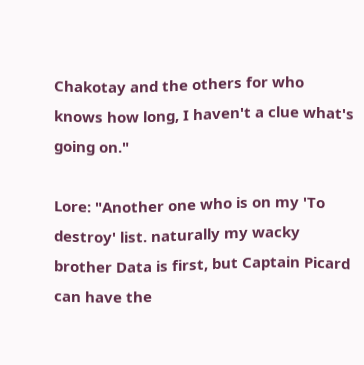Chakotay and the others for who knows how long, I haven't a clue what's going on."

Lore: "Another one who is on my 'To destroy' list. naturally my wacky brother Data is first, but Captain Picard can have the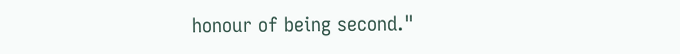honour of being second."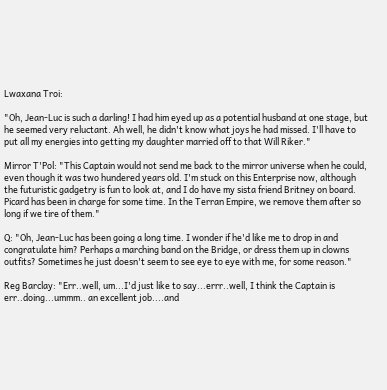Lwaxana Troi:

"Oh, Jean-Luc is such a darling! I had him eyed up as a potential husband at one stage, but he seemed very reluctant. Ah well, he didn't know what joys he had missed. I'll have to put all my energies into getting my daughter married off to that Will Riker."

Mirror T'Pol: "This Captain would not send me back to the mirror universe when he could, even though it was two hundered years old. I'm stuck on this Enterprise now, although the futuristic gadgetry is fun to look at, and I do have my sista friend Britney on board. Picard has been in charge for some time. In the Terran Empire, we remove them after so long if we tire of them."

Q: "Oh, Jean-Luc has been going a long time. I wonder if he'd like me to drop in and congratulate him? Perhaps a marching band on the Bridge, or dress them up in clowns outfits? Sometimes he just doesn't seem to see eye to eye with me, for some reason."

Reg Barclay: "Err..well, um...I'd just like to say...errr..well, I think the Captain is err..doing...ummm.. an excellent job....and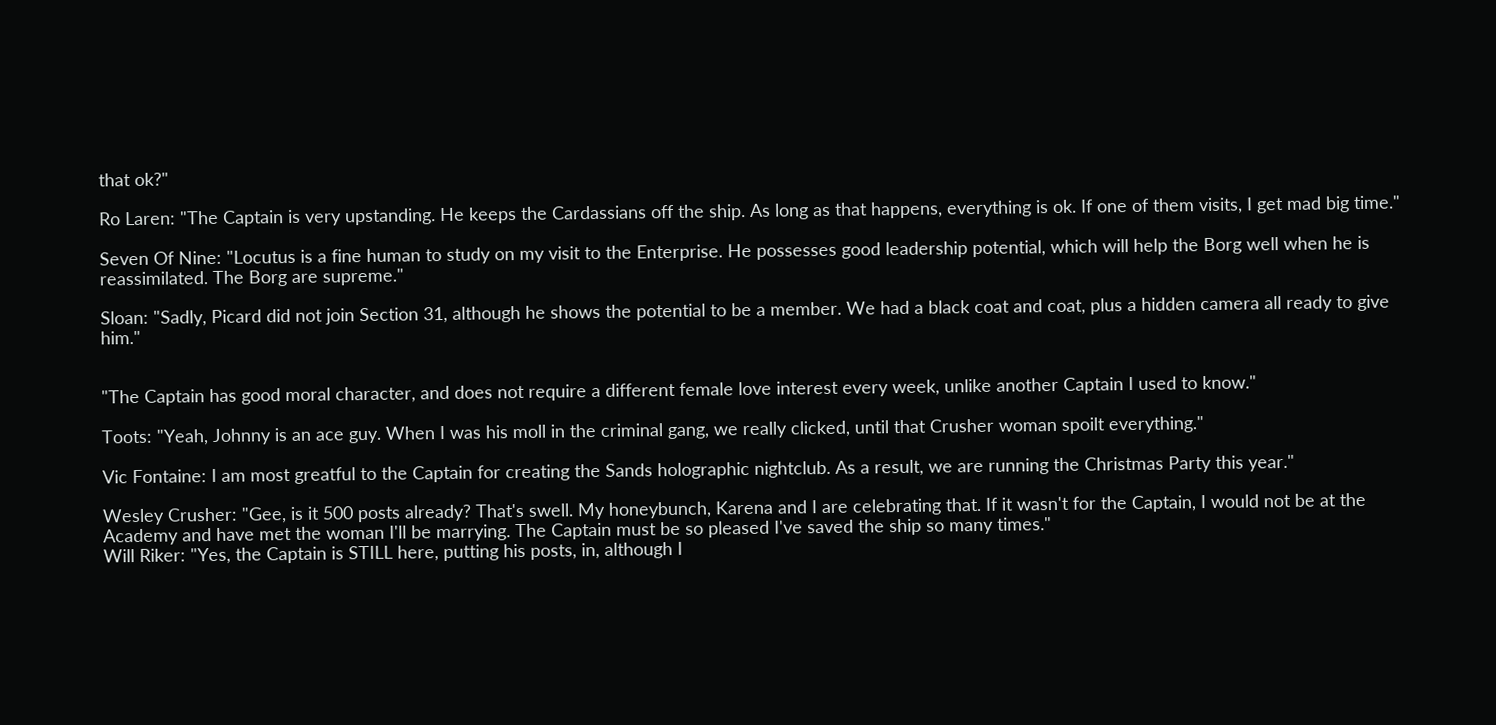that ok?"

Ro Laren: "The Captain is very upstanding. He keeps the Cardassians off the ship. As long as that happens, everything is ok. If one of them visits, I get mad big time."

Seven Of Nine: "Locutus is a fine human to study on my visit to the Enterprise. He possesses good leadership potential, which will help the Borg well when he is reassimilated. The Borg are supreme."

Sloan: "Sadly, Picard did not join Section 31, although he shows the potential to be a member. We had a black coat and coat, plus a hidden camera all ready to give him."


"The Captain has good moral character, and does not require a different female love interest every week, unlike another Captain I used to know."

Toots: "Yeah, Johnny is an ace guy. When I was his moll in the criminal gang, we really clicked, until that Crusher woman spoilt everything."

Vic Fontaine: I am most greatful to the Captain for creating the Sands holographic nightclub. As a result, we are running the Christmas Party this year."

Wesley Crusher: "Gee, is it 500 posts already? That's swell. My honeybunch, Karena and I are celebrating that. If it wasn't for the Captain, I would not be at the Academy and have met the woman I'll be marrying. The Captain must be so pleased I've saved the ship so many times."
Will Riker: "Yes, the Captain is STILL here, putting his posts, in, although I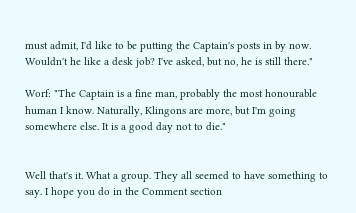must admit, I'd like to be putting the Captain's posts in by now. Wouldn't he like a desk job? I've asked, but no, he is still there."

Worf: "The Captain is a fine man, probably the most honourable human I know. Naturally, Klingons are more, but I'm going somewhere else. It is a good day not to die."


Well that's it. What a group. They all seemed to have something to say. I hope you do in the Comment section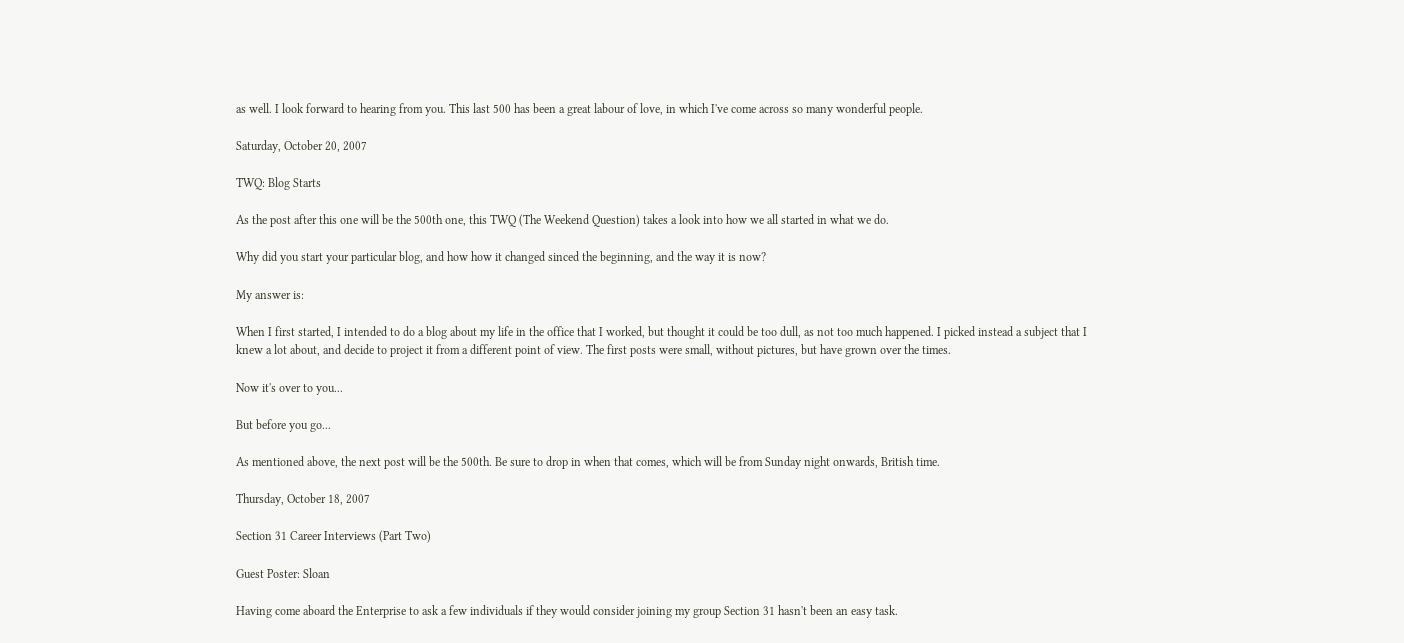as well. I look forward to hearing from you. This last 500 has been a great labour of love, in which I've come across so many wonderful people.

Saturday, October 20, 2007

TWQ: Blog Starts

As the post after this one will be the 500th one, this TWQ (The Weekend Question) takes a look into how we all started in what we do.

Why did you start your particular blog, and how how it changed sinced the beginning, and the way it is now?

My answer is:

When I first started, I intended to do a blog about my life in the office that I worked, but thought it could be too dull, as not too much happened. I picked instead a subject that I knew a lot about, and decide to project it from a different point of view. The first posts were small, without pictures, but have grown over the times.

Now it's over to you...

But before you go...

As mentioned above, the next post will be the 500th. Be sure to drop in when that comes, which will be from Sunday night onwards, British time.

Thursday, October 18, 2007

Section 31 Career Interviews (Part Two)

Guest Poster: Sloan

Having come aboard the Enterprise to ask a few individuals if they would consider joining my group Section 31 hasn't been an easy task.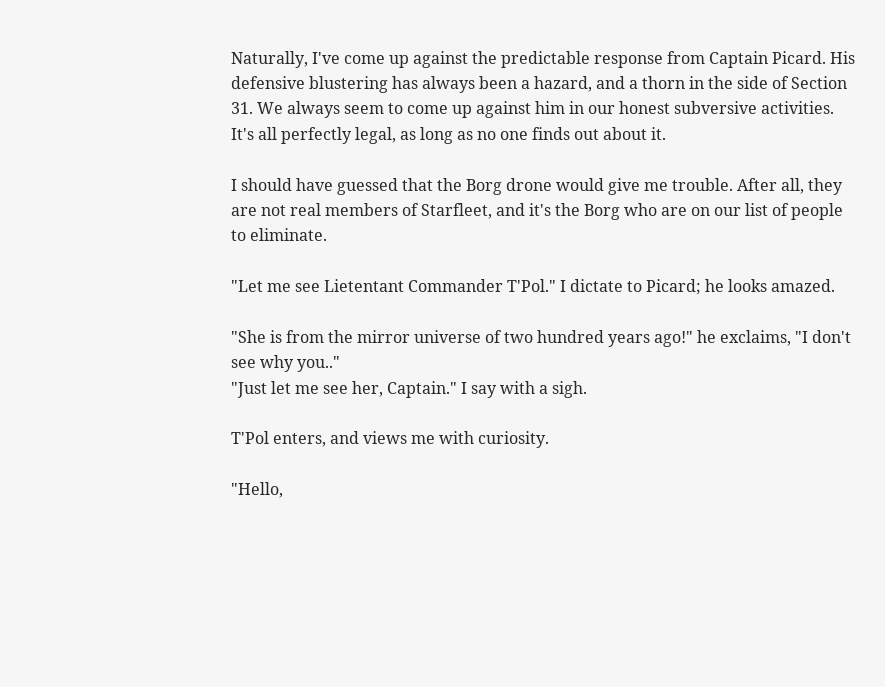Naturally, I've come up against the predictable response from Captain Picard. His defensive blustering has always been a hazard, and a thorn in the side of Section 31. We always seem to come up against him in our honest subversive activities. It's all perfectly legal, as long as no one finds out about it.

I should have guessed that the Borg drone would give me trouble. After all, they are not real members of Starfleet, and it's the Borg who are on our list of people to eliminate.

"Let me see Lietentant Commander T'Pol." I dictate to Picard; he looks amazed.

"She is from the mirror universe of two hundred years ago!" he exclaims, "I don't see why you.."
"Just let me see her, Captain." I say with a sigh.

T'Pol enters, and views me with curiosity.

"Hello,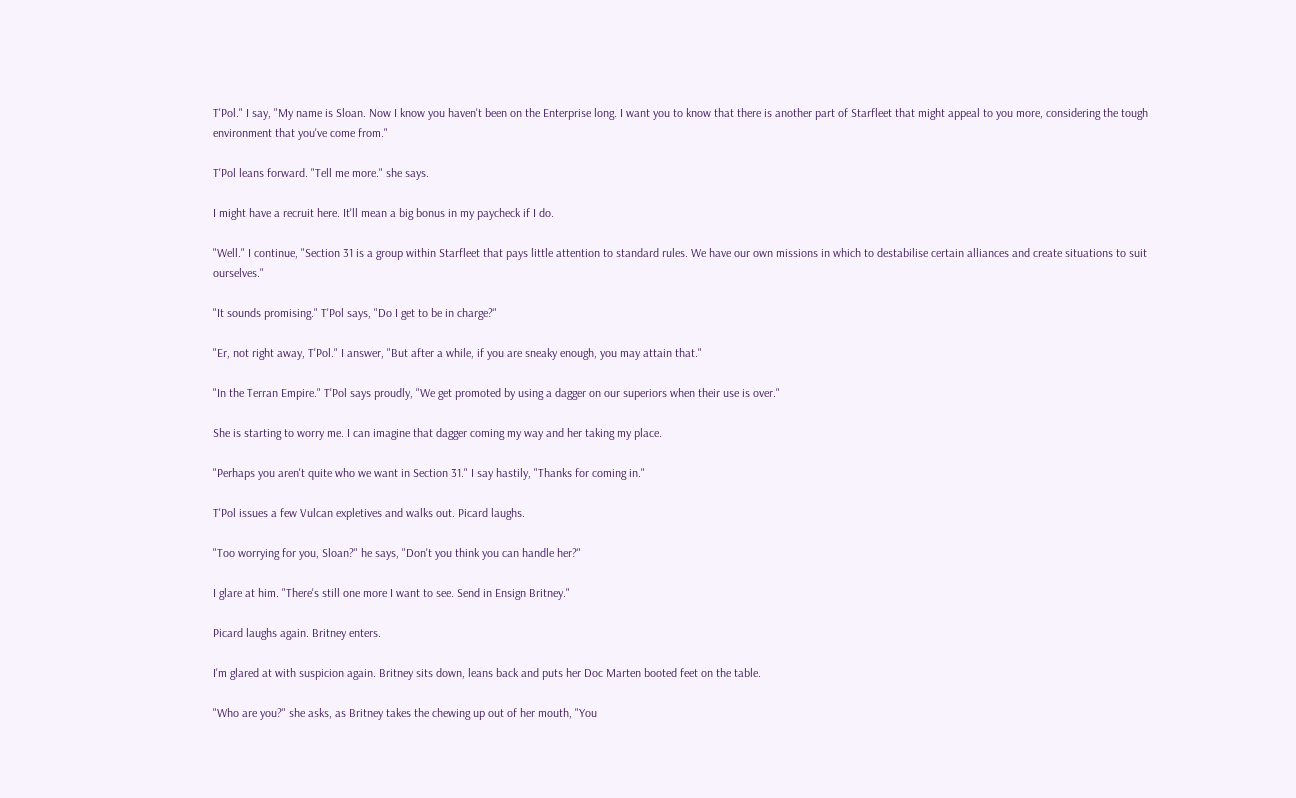T'Pol." I say, "My name is Sloan. Now I know you haven't been on the Enterprise long. I want you to know that there is another part of Starfleet that might appeal to you more, considering the tough environment that you've come from."

T'Pol leans forward. "Tell me more." she says.

I might have a recruit here. It'll mean a big bonus in my paycheck if I do.

"Well." I continue, "Section 31 is a group within Starfleet that pays little attention to standard rules. We have our own missions in which to destabilise certain alliances and create situations to suit ourselves."

"It sounds promising." T'Pol says, "Do I get to be in charge?"

"Er, not right away, T'Pol." I answer, "But after a while, if you are sneaky enough, you may attain that."

"In the Terran Empire." T'Pol says proudly, "We get promoted by using a dagger on our superiors when their use is over."

She is starting to worry me. I can imagine that dagger coming my way and her taking my place.

"Perhaps you aren't quite who we want in Section 31." I say hastily, "Thanks for coming in."

T'Pol issues a few Vulcan expletives and walks out. Picard laughs.

"Too worrying for you, Sloan?" he says, "Don't you think you can handle her?"

I glare at him. "There's still one more I want to see. Send in Ensign Britney."

Picard laughs again. Britney enters.

I'm glared at with suspicion again. Britney sits down, leans back and puts her Doc Marten booted feet on the table.

"Who are you?" she asks, as Britney takes the chewing up out of her mouth, "You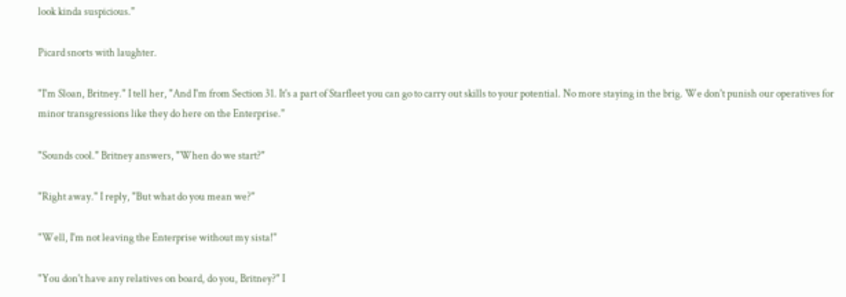look kinda suspicious."

Picard snorts with laughter.

"I'm Sloan, Britney." I tell her, "And I'm from Section 31. It's a part of Starfleet you can go to carry out skills to your potential. No more staying in the brig. We don't punish our operatives for minor transgressions like they do here on the Enterprise."

"Sounds cool." Britney answers, "When do we start?"

"Right away." I reply, "But what do you mean we?"

"Well, I'm not leaving the Enterprise without my sista!"

"You don't have any relatives on board, do you, Britney?" I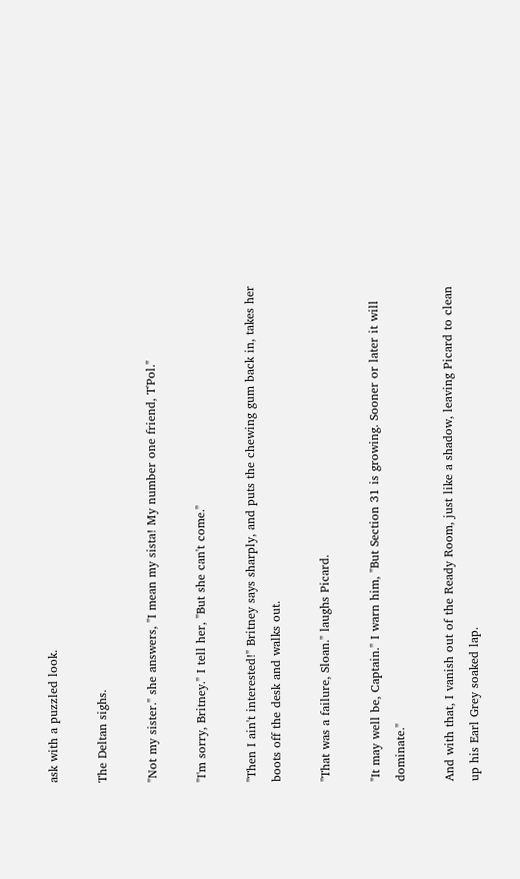ask with a puzzled look.

The Deltan sighs.

"Not my sister." she answers, "I mean my sista! My number one friend, T'Pol."

"I'm sorry, Britney." I tell her, "But she can't come."

"Then I ain't interested!" Britney says sharply, and puts the chewing gum back in, takes her boots off the desk and walks out.

"That was a failure, Sloan." laughs Picard.

"It may well be, Captain." I warn him, "But Section 31 is growing. Sooner or later it will dominate."

And with that, I vanish out of the Ready Room, just like a shadow, leaving Picard to clean up his Earl Grey soaked lap.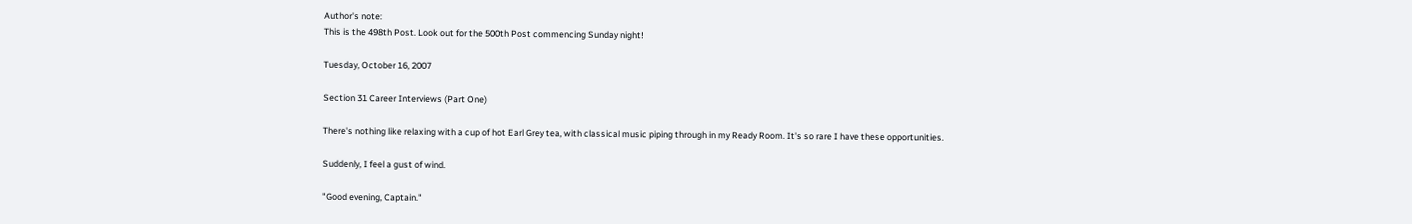Author's note:
This is the 498th Post. Look out for the 500th Post commencing Sunday night!

Tuesday, October 16, 2007

Section 31 Career Interviews (Part One)

There's nothing like relaxing with a cup of hot Earl Grey tea, with classical music piping through in my Ready Room. It's so rare I have these opportunities.

Suddenly, I feel a gust of wind.

"Good evening, Captain."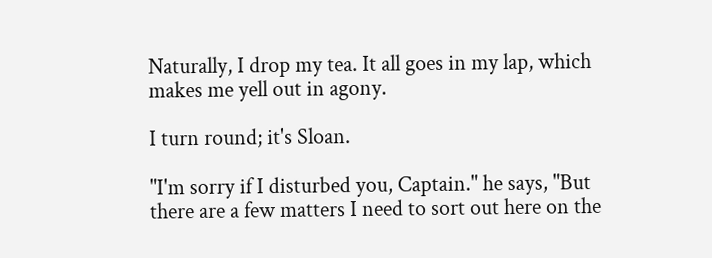Naturally, I drop my tea. It all goes in my lap, which makes me yell out in agony.

I turn round; it's Sloan.

"I'm sorry if I disturbed you, Captain." he says, "But there are a few matters I need to sort out here on the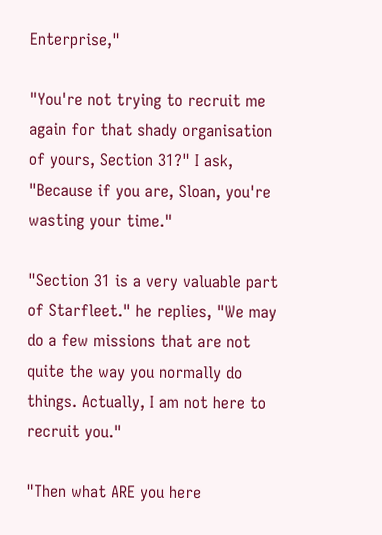Enterprise,"

"You're not trying to recruit me again for that shady organisation of yours, Section 31?" I ask, "Because if you are, Sloan, you're wasting your time."

"Section 31 is a very valuable part of Starfleet." he replies, "We may do a few missions that are not quite the way you normally do things. Actually, I am not here to recruit you."

"Then what ARE you here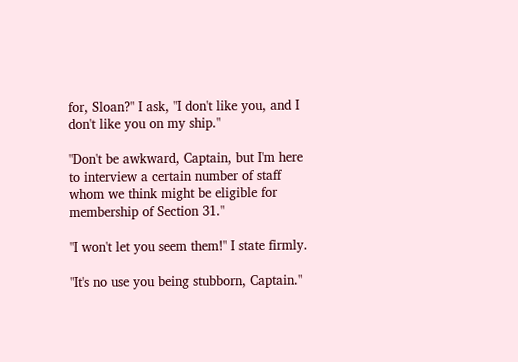for, Sloan?" I ask, "I don't like you, and I don't like you on my ship."

"Don't be awkward, Captain, but I'm here to interview a certain number of staff whom we think might be eligible for membership of Section 31."

"I won't let you seem them!" I state firmly.

"It's no use you being stubborn, Captain."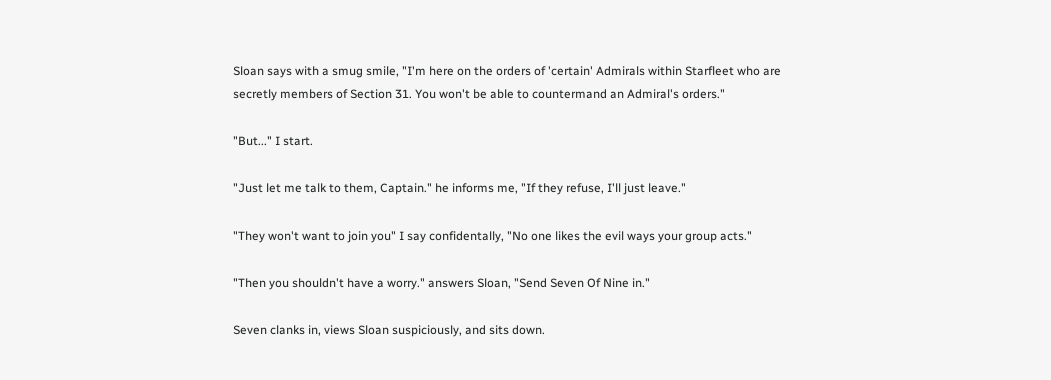Sloan says with a smug smile, "I'm here on the orders of 'certain' Admirals within Starfleet who are secretly members of Section 31. You won't be able to countermand an Admiral's orders."

"But..." I start.

"Just let me talk to them, Captain." he informs me, "If they refuse, I'll just leave."

"They won't want to join you" I say confidentally, "No one likes the evil ways your group acts."

"Then you shouldn't have a worry." answers Sloan, "Send Seven Of Nine in."

Seven clanks in, views Sloan suspiciously, and sits down.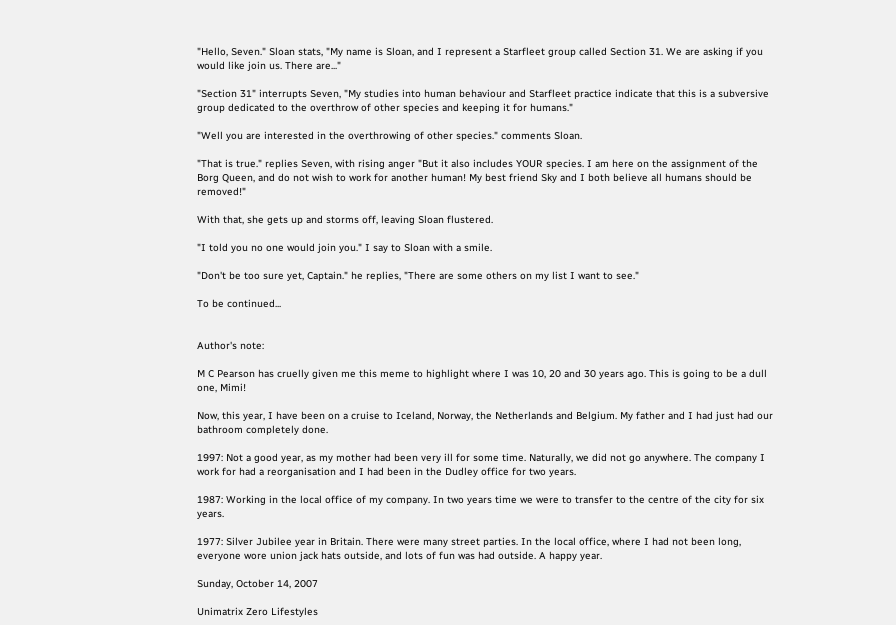"Hello, Seven." Sloan stats, "My name is Sloan, and I represent a Starfleet group called Section 31. We are asking if you would like join us. There are..."

"Section 31" interrupts Seven, "My studies into human behaviour and Starfleet practice indicate that this is a subversive group dedicated to the overthrow of other species and keeping it for humans."

"Well you are interested in the overthrowing of other species." comments Sloan.

"That is true." replies Seven, with rising anger "But it also includes YOUR species. I am here on the assignment of the Borg Queen, and do not wish to work for another human! My best friend Sky and I both believe all humans should be removed!"

With that, she gets up and storms off, leaving Sloan flustered.

"I told you no one would join you." I say to Sloan with a smile.

"Don't be too sure yet, Captain." he replies, "There are some others on my list I want to see."

To be continued...


Author's note:

M C Pearson has cruelly given me this meme to highlight where I was 10, 20 and 30 years ago. This is going to be a dull one, Mimi!

Now, this year, I have been on a cruise to Iceland, Norway, the Netherlands and Belgium. My father and I had just had our bathroom completely done.

1997: Not a good year, as my mother had been very ill for some time. Naturally, we did not go anywhere. The company I work for had a reorganisation and I had been in the Dudley office for two years.

1987: Working in the local office of my company. In two years time we were to transfer to the centre of the city for six years.

1977: Silver Jubilee year in Britain. There were many street parties. In the local office, where I had not been long, everyone wore union jack hats outside, and lots of fun was had outside. A happy year.

Sunday, October 14, 2007

Unimatrix Zero Lifestyles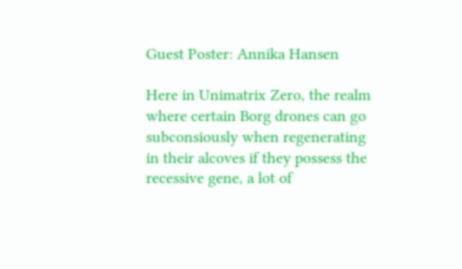Guest Poster: Annika Hansen

Here in Unimatrix Zero, the realm where certain Borg drones can go subconsiously when regenerating in their alcoves if they possess the recessive gene, a lot of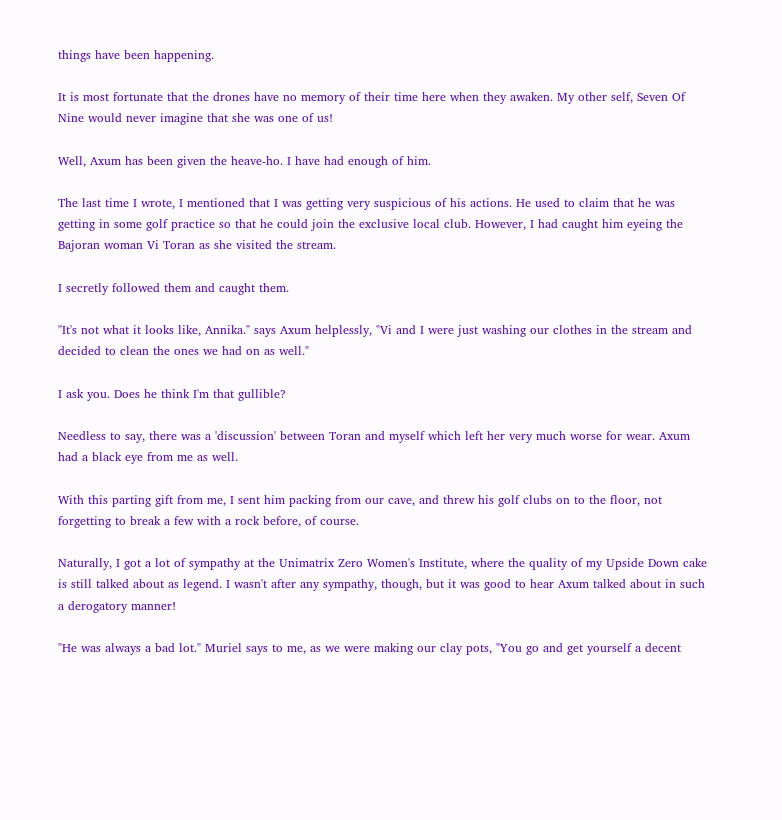things have been happening.

It is most fortunate that the drones have no memory of their time here when they awaken. My other self, Seven Of Nine would never imagine that she was one of us!

Well, Axum has been given the heave-ho. I have had enough of him.

The last time I wrote, I mentioned that I was getting very suspicious of his actions. He used to claim that he was getting in some golf practice so that he could join the exclusive local club. However, I had caught him eyeing the Bajoran woman Vi Toran as she visited the stream.

I secretly followed them and caught them.

"It's not what it looks like, Annika." says Axum helplessly, "Vi and I were just washing our clothes in the stream and decided to clean the ones we had on as well."

I ask you. Does he think I'm that gullible?

Needless to say, there was a 'discussion' between Toran and myself which left her very much worse for wear. Axum had a black eye from me as well.

With this parting gift from me, I sent him packing from our cave, and threw his golf clubs on to the floor, not forgetting to break a few with a rock before, of course.

Naturally, I got a lot of sympathy at the Unimatrix Zero Women's Institute, where the quality of my Upside Down cake is still talked about as legend. I wasn't after any sympathy, though, but it was good to hear Axum talked about in such a derogatory manner!

"He was always a bad lot." Muriel says to me, as we were making our clay pots, "You go and get yourself a decent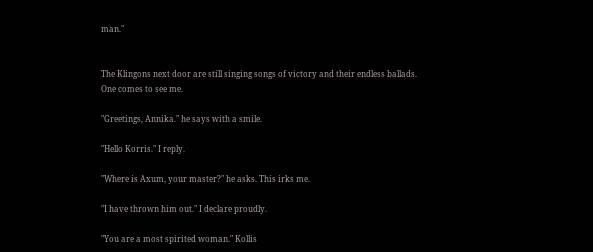man."


The Klingons next door are still singing songs of victory and their endless ballads. One comes to see me.

"Greetings, Annika." he says with a smile.

"Hello Korris." I reply.

"Where is Axum, your master?" he asks. This irks me.

"I have thrown him out." I declare proudly.

"You are a most spirited woman." Kollis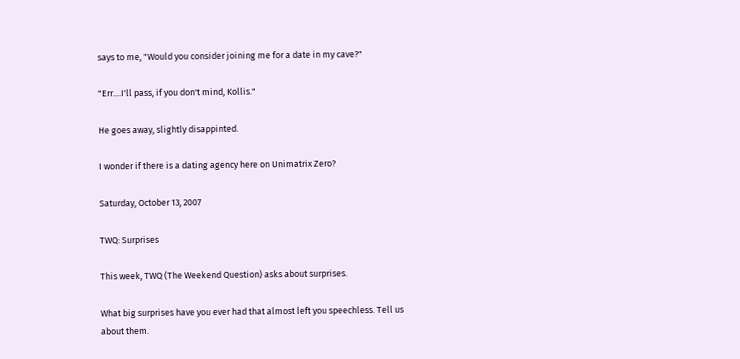says to me, "Would you consider joining me for a date in my cave?"

"Err....I'll pass, if you don't mind, Kollis."

He goes away, slightly disappinted.

I wonder if there is a dating agency here on Unimatrix Zero?

Saturday, October 13, 2007

TWQ: Surprises

This week, TWQ (The Weekend Question) asks about surprises.

What big surprises have you ever had that almost left you speechless. Tell us about them.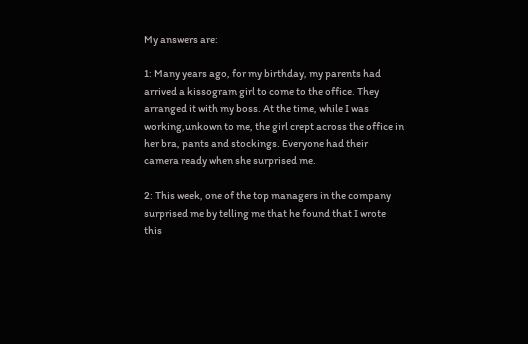My answers are:

1: Many years ago, for my birthday, my parents had arrived a kissogram girl to come to the office. They arranged it with my boss. At the time, while I was working,unkown to me, the girl crept across the office in her bra, pants and stockings. Everyone had their camera ready when she surprised me.

2: This week, one of the top managers in the company surprised me by telling me that he found that I wrote this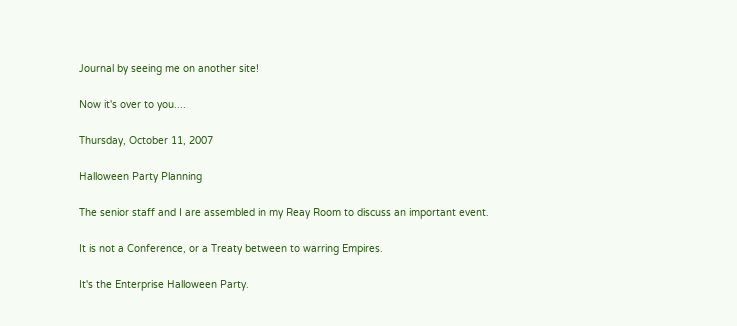Journal by seeing me on another site!

Now it's over to you....

Thursday, October 11, 2007

Halloween Party Planning

The senior staff and I are assembled in my Reay Room to discuss an important event.

It is not a Conference, or a Treaty between to warring Empires.

It's the Enterprise Halloween Party.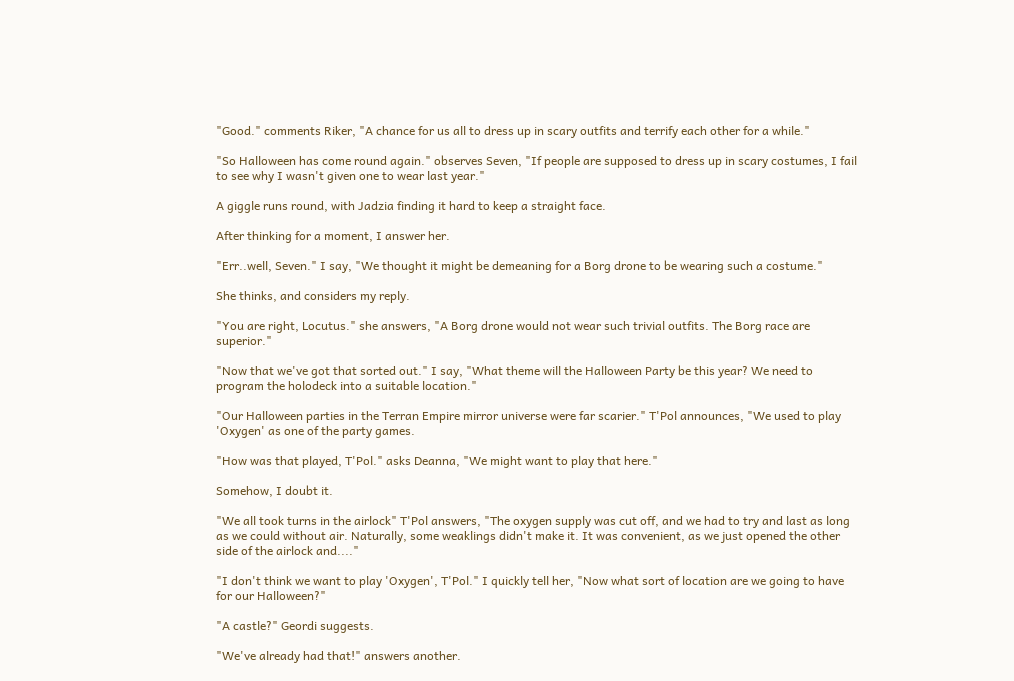"Good." comments Riker, "A chance for us all to dress up in scary outfits and terrify each other for a while."

"So Halloween has come round again." observes Seven, "If people are supposed to dress up in scary costumes, I fail to see why I wasn't given one to wear last year."

A giggle runs round, with Jadzia finding it hard to keep a straight face.

After thinking for a moment, I answer her.

"Err..well, Seven." I say, "We thought it might be demeaning for a Borg drone to be wearing such a costume."

She thinks, and considers my reply.

"You are right, Locutus." she answers, "A Borg drone would not wear such trivial outfits. The Borg race are superior."

"Now that we've got that sorted out." I say, "What theme will the Halloween Party be this year? We need to program the holodeck into a suitable location."

"Our Halloween parties in the Terran Empire mirror universe were far scarier." T'Pol announces, "We used to play 'Oxygen' as one of the party games.

"How was that played, T'Pol." asks Deanna, "We might want to play that here."

Somehow, I doubt it.

"We all took turns in the airlock" T'Pol answers, "The oxygen supply was cut off, and we had to try and last as long as we could without air. Naturally, some weaklings didn't make it. It was convenient, as we just opened the other side of the airlock and...."

"I don't think we want to play 'Oxygen', T'Pol." I quickly tell her, "Now what sort of location are we going to have for our Halloween?"

"A castle?" Geordi suggests.

"We've already had that!" answers another.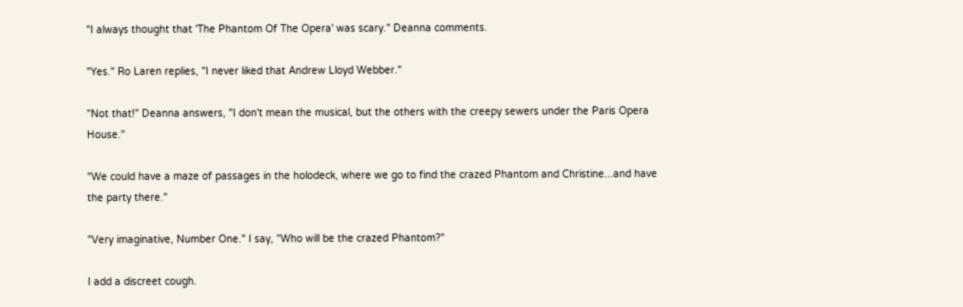"I always thought that 'The Phantom Of The Opera' was scary." Deanna comments.

"Yes." Ro Laren replies, "I never liked that Andrew Lloyd Webber."

"Not that!" Deanna answers, "I don't mean the musical, but the others with the creepy sewers under the Paris Opera House."

"We could have a maze of passages in the holodeck, where we go to find the crazed Phantom and Christine...and have the party there."

"Very imaginative, Number One." I say, "Who will be the crazed Phantom?"

I add a discreet cough.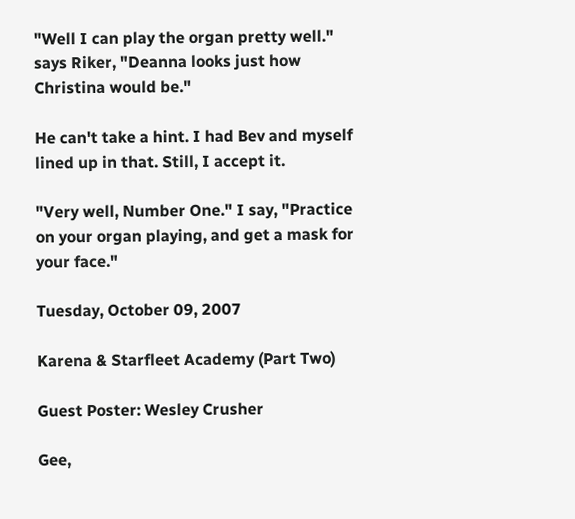"Well I can play the organ pretty well." says Riker, "Deanna looks just how Christina would be."

He can't take a hint. I had Bev and myself lined up in that. Still, I accept it.

"Very well, Number One." I say, "Practice on your organ playing, and get a mask for your face."

Tuesday, October 09, 2007

Karena & Starfleet Academy (Part Two)

Guest Poster: Wesley Crusher

Gee,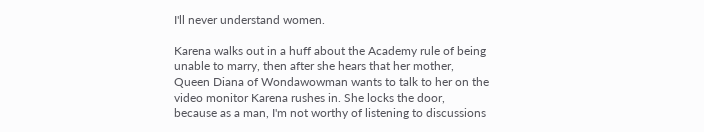I'll never understand women.

Karena walks out in a huff about the Academy rule of being unable to marry, then after she hears that her mother, Queen Diana of Wondawowman wants to talk to her on the video monitor Karena rushes in. She locks the door, because as a man, I'm not worthy of listening to discussions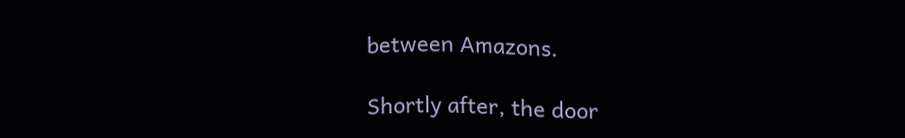between Amazons.

Shortly after, the door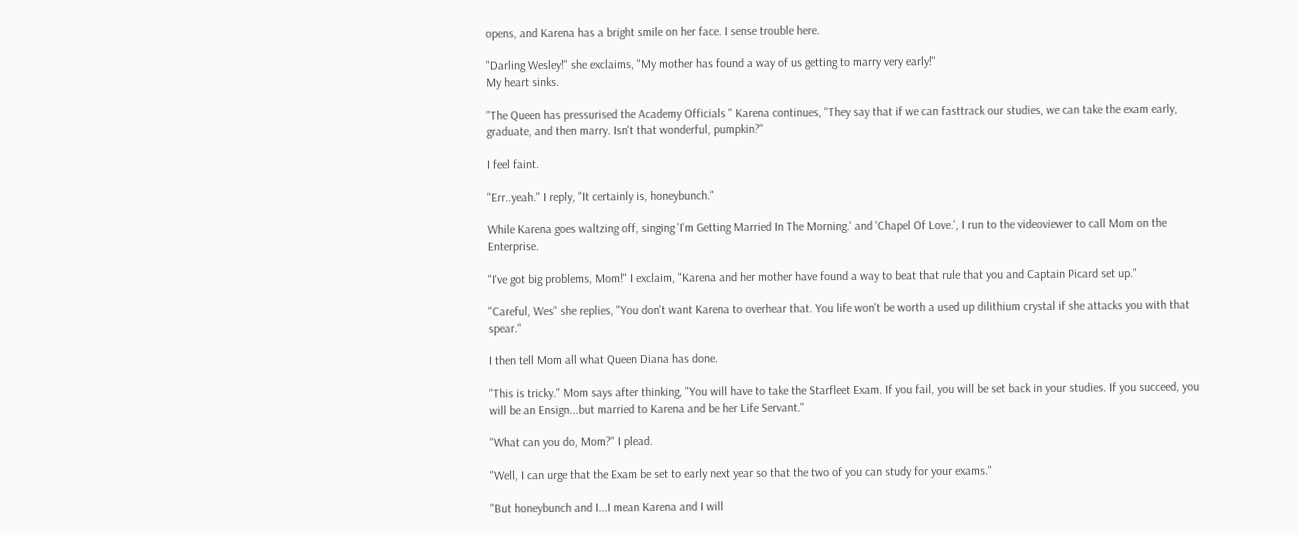opens, and Karena has a bright smile on her face. I sense trouble here.

"Darling Wesley!" she exclaims, "My mother has found a way of us getting to marry very early!"
My heart sinks.

"The Queen has pressurised the Academy Officials " Karena continues, "They say that if we can fasttrack our studies, we can take the exam early, graduate, and then marry. Isn't that wonderful, pumpkin?"

I feel faint.

"Err..yeah." I reply, "It certainly is, honeybunch."

While Karena goes waltzing off, singing 'I'm Getting Married In The Morning.' and 'Chapel Of Love.', I run to the videoviewer to call Mom on the Enterprise.

"I've got big problems, Mom!" I exclaim, "Karena and her mother have found a way to beat that rule that you and Captain Picard set up."

"Careful, Wes" she replies, "You don't want Karena to overhear that. You life won't be worth a used up dilithium crystal if she attacks you with that spear."

I then tell Mom all what Queen Diana has done.

"This is tricky." Mom says after thinking, "You will have to take the Starfleet Exam. If you fail, you will be set back in your studies. If you succeed, you will be an Ensign...but married to Karena and be her Life Servant."

"What can you do, Mom?" I plead.

"Well, I can urge that the Exam be set to early next year so that the two of you can study for your exams."

"But honeybunch and I...I mean Karena and I will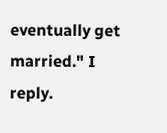eventually get married." I reply.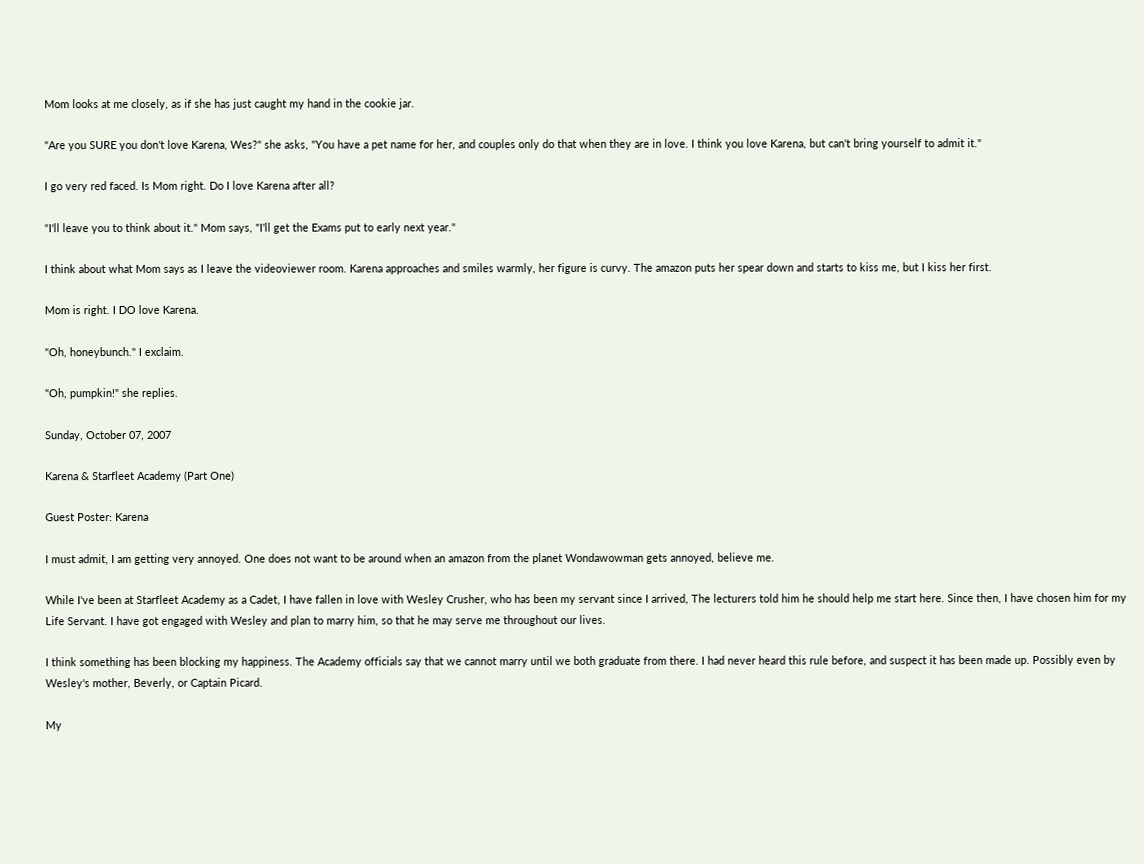Mom looks at me closely, as if she has just caught my hand in the cookie jar.

"Are you SURE you don't love Karena, Wes?" she asks, "You have a pet name for her, and couples only do that when they are in love. I think you love Karena, but can't bring yourself to admit it."

I go very red faced. Is Mom right. Do I love Karena after all?

"I'll leave you to think about it." Mom says, "I'll get the Exams put to early next year."

I think about what Mom says as I leave the videoviewer room. Karena approaches and smiles warmly, her figure is curvy. The amazon puts her spear down and starts to kiss me, but I kiss her first.

Mom is right. I DO love Karena.

"Oh, honeybunch." I exclaim.

"Oh, pumpkin!" she replies.

Sunday, October 07, 2007

Karena & Starfleet Academy (Part One)

Guest Poster: Karena

I must admit, I am getting very annoyed. One does not want to be around when an amazon from the planet Wondawowman gets annoyed, believe me.

While I've been at Starfleet Academy as a Cadet, I have fallen in love with Wesley Crusher, who has been my servant since I arrived, The lecturers told him he should help me start here. Since then, I have chosen him for my Life Servant. I have got engaged with Wesley and plan to marry him, so that he may serve me throughout our lives.

I think something has been blocking my happiness. The Academy officials say that we cannot marry until we both graduate from there. I had never heard this rule before, and suspect it has been made up. Possibly even by Wesley's mother, Beverly, or Captain Picard.

My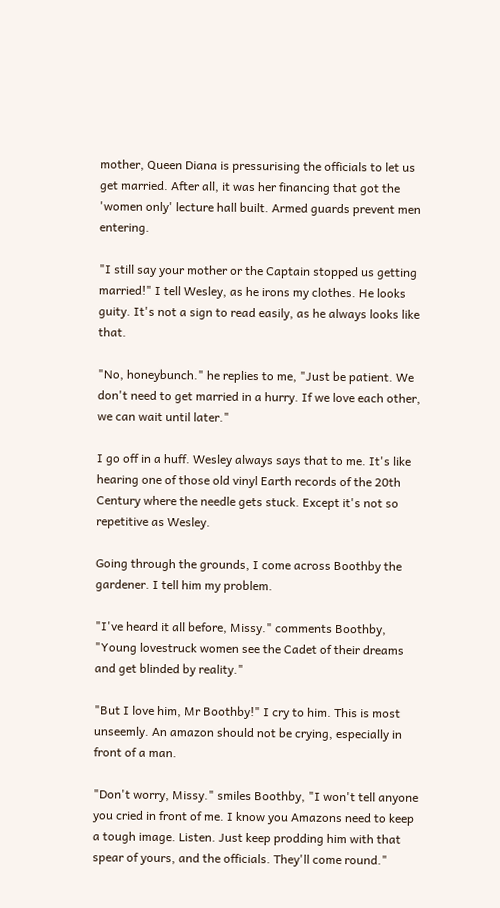mother, Queen Diana is pressurising the officials to let us get married. After all, it was her financing that got the 'women only' lecture hall built. Armed guards prevent men entering.

"I still say your mother or the Captain stopped us getting married!" I tell Wesley, as he irons my clothes. He looks guity. It's not a sign to read easily, as he always looks like that.

"No, honeybunch." he replies to me, "Just be patient. We don't need to get married in a hurry. If we love each other, we can wait until later."

I go off in a huff. Wesley always says that to me. It's like hearing one of those old vinyl Earth records of the 20th Century where the needle gets stuck. Except it's not so repetitive as Wesley.

Going through the grounds, I come across Boothby the gardener. I tell him my problem.

"I've heard it all before, Missy." comments Boothby, "Young lovestruck women see the Cadet of their dreams and get blinded by reality."

"But I love him, Mr Boothby!" I cry to him. This is most unseemly. An amazon should not be crying, especially in front of a man.

"Don't worry, Missy." smiles Boothby, "I won't tell anyone you cried in front of me. I know you Amazons need to keep a tough image. Listen. Just keep prodding him with that spear of yours, and the officials. They'll come round."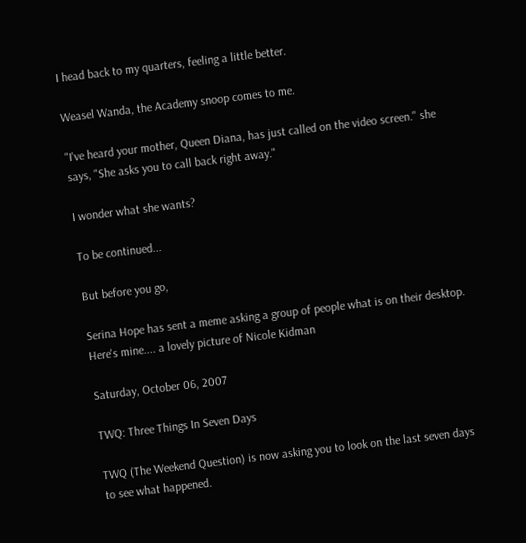I head back to my quarters, feeling a little better.

Weasel Wanda, the Academy snoop comes to me.

"I've heard your mother, Queen Diana, has just called on the video screen." she says, "She asks you to call back right away."

I wonder what she wants?

To be continued...

But before you go,

Serina Hope has sent a meme asking a group of people what is on their desktop. Here's mine.... a lovely picture of Nicole Kidman

Saturday, October 06, 2007

TWQ: Three Things In Seven Days

TWQ (The Weekend Question) is now asking you to look on the last seven days to see what happened.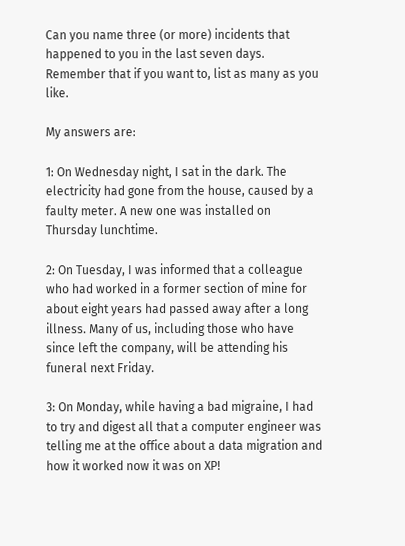Can you name three (or more) incidents that happened to you in the last seven days. Remember that if you want to, list as many as you like.

My answers are:

1: On Wednesday night, I sat in the dark. The electricity had gone from the house, caused by a faulty meter. A new one was installed on Thursday lunchtime.

2: On Tuesday, I was informed that a colleague who had worked in a former section of mine for about eight years had passed away after a long illness. Many of us, including those who have since left the company, will be attending his funeral next Friday.

3: On Monday, while having a bad migraine, I had to try and digest all that a computer engineer was telling me at the office about a data migration and how it worked now it was on XP!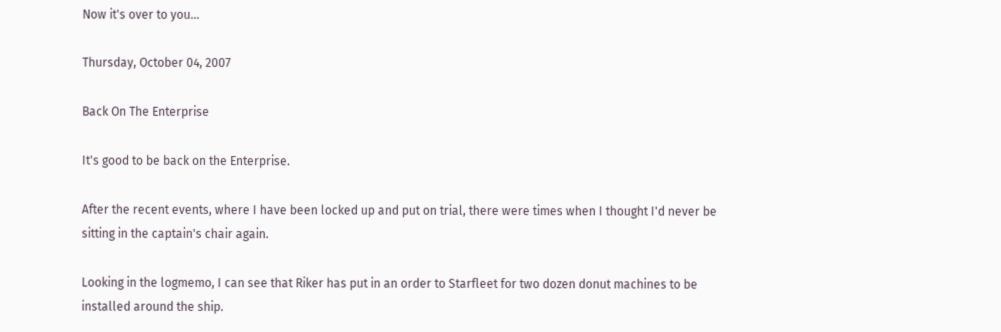Now it's over to you...

Thursday, October 04, 2007

Back On The Enterprise

It's good to be back on the Enterprise.

After the recent events, where I have been locked up and put on trial, there were times when I thought I'd never be sitting in the captain's chair again.

Looking in the logmemo, I can see that Riker has put in an order to Starfleet for two dozen donut machines to be installed around the ship.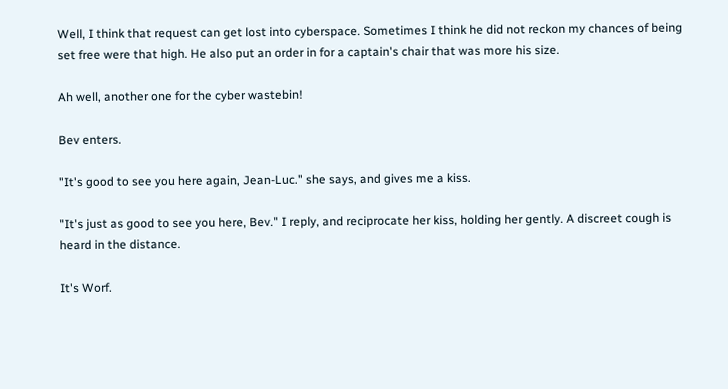Well, I think that request can get lost into cyberspace. Sometimes I think he did not reckon my chances of being set free were that high. He also put an order in for a captain's chair that was more his size.

Ah well, another one for the cyber wastebin!

Bev enters.

"It's good to see you here again, Jean-Luc." she says, and gives me a kiss.

"It's just as good to see you here, Bev." I reply, and reciprocate her kiss, holding her gently. A discreet cough is heard in the distance.

It's Worf.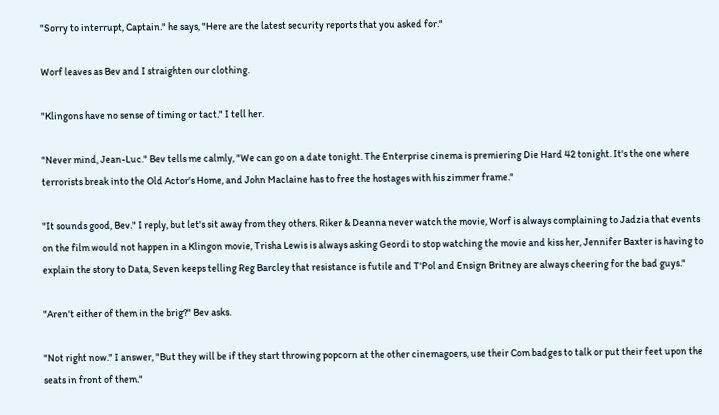"Sorry to interrupt, Captain." he says, "Here are the latest security reports that you asked for."

Worf leaves as Bev and I straighten our clothing.

"Klingons have no sense of timing or tact." I tell her.

"Never mind, Jean-Luc." Bev tells me calmly, "We can go on a date tonight. The Enterprise cinema is premiering Die Hard 42 tonight. It's the one where terrorists break into the Old Actor's Home, and John Maclaine has to free the hostages with his zimmer frame."

"It sounds good, Bev." I reply, but let's sit away from they others. Riker & Deanna never watch the movie, Worf is always complaining to Jadzia that events on the film would not happen in a Klingon movie, Trisha Lewis is always asking Geordi to stop watching the movie and kiss her, Jennifer Baxter is having to explain the story to Data, Seven keeps telling Reg Barcley that resistance is futile and T'Pol and Ensign Britney are always cheering for the bad guys."

"Aren't either of them in the brig?" Bev asks.

"Not right now." I answer, "But they will be if they start throwing popcorn at the other cinemagoers, use their Com badges to talk or put their feet upon the seats in front of them."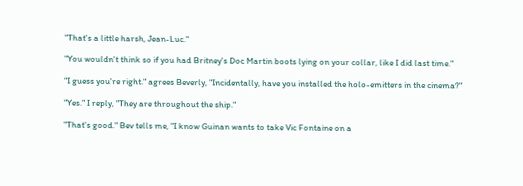"That's a little harsh, Jean-Luc."

"You wouldn't think so if you had Britney's Doc Martin boots lying on your collar, like I did last time."

"I guess you're right." agrees Beverly, "Incidentally, have you installed the holo-emitters in the cinema?"

"Yes." I reply, "They are throughout the ship."

"That's good." Bev tells me, "I know Guinan wants to take Vic Fontaine on a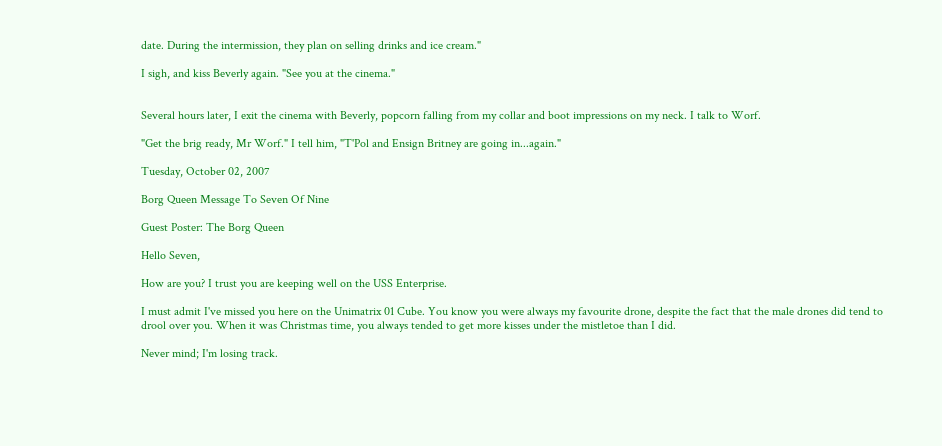date. During the intermission, they plan on selling drinks and ice cream."

I sigh, and kiss Beverly again. "See you at the cinema."


Several hours later, I exit the cinema with Beverly, popcorn falling from my collar and boot impressions on my neck. I talk to Worf.

"Get the brig ready, Mr Worf." I tell him, "T'Pol and Ensign Britney are going in...again."

Tuesday, October 02, 2007

Borg Queen Message To Seven Of Nine

Guest Poster: The Borg Queen

Hello Seven,

How are you? I trust you are keeping well on the USS Enterprise.

I must admit I've missed you here on the Unimatrix 01 Cube. You know you were always my favourite drone, despite the fact that the male drones did tend to drool over you. When it was Christmas time, you always tended to get more kisses under the mistletoe than I did.

Never mind; I'm losing track.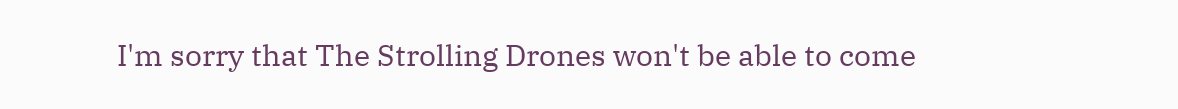I'm sorry that The Strolling Drones won't be able to come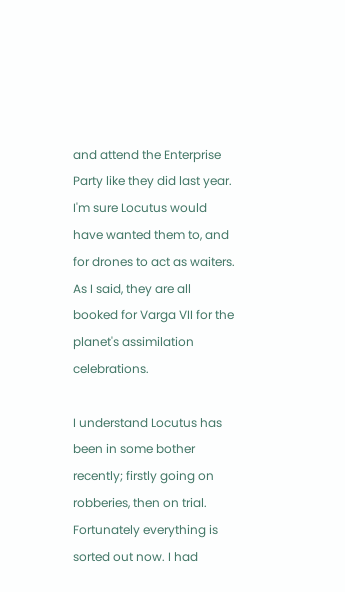and attend the Enterprise Party like they did last year. I'm sure Locutus would have wanted them to, and for drones to act as waiters. As I said, they are all booked for Varga VII for the planet's assimilation celebrations.

I understand Locutus has been in some bother recently; firstly going on robberies, then on trial. Fortunately everything is sorted out now. I had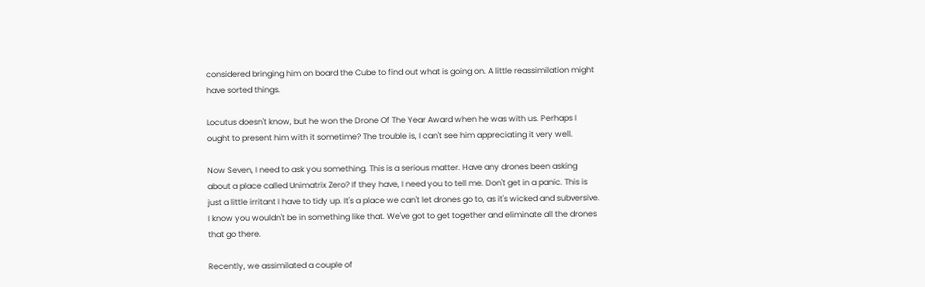considered bringing him on board the Cube to find out what is going on. A little reassimilation might have sorted things.

Locutus doesn't know, but he won the Drone Of The Year Award when he was with us. Perhaps I ought to present him with it sometime? The trouble is, I can't see him appreciating it very well.

Now Seven, I need to ask you something. This is a serious matter. Have any drones been asking about a place called Unimatrix Zero? If they have, I need you to tell me. Don't get in a panic. This is just a little irritant I have to tidy up. It's a place we can't let drones go to, as it's wicked and subversive. I know you wouldn't be in something like that. We've got to get together and eliminate all the drones that go there.

Recently, we assimilated a couple of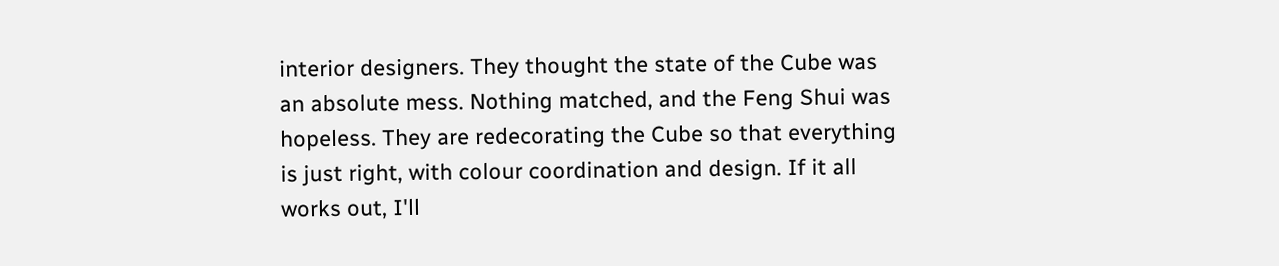interior designers. They thought the state of the Cube was an absolute mess. Nothing matched, and the Feng Shui was hopeless. They are redecorating the Cube so that everything is just right, with colour coordination and design. If it all works out, I'll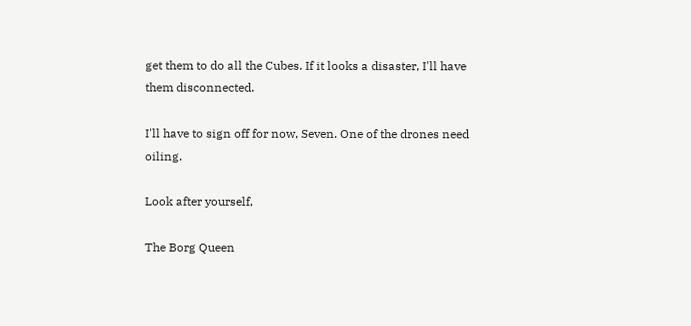get them to do all the Cubes. If it looks a disaster, I'll have them disconnected.

I'll have to sign off for now, Seven. One of the drones need oiling.

Look after yourself,

The Borg Queen